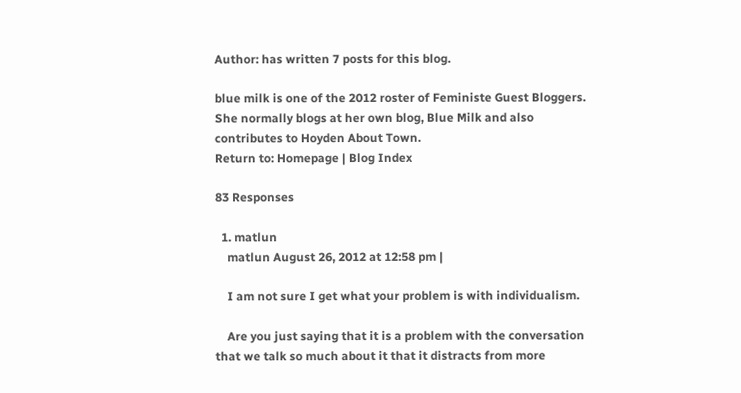Author: has written 7 posts for this blog.

blue milk is one of the 2012 roster of Feministe Guest Bloggers. She normally blogs at her own blog, Blue Milk and also contributes to Hoyden About Town.
Return to: Homepage | Blog Index

83 Responses

  1. matlun
    matlun August 26, 2012 at 12:58 pm |

    I am not sure I get what your problem is with individualism.

    Are you just saying that it is a problem with the conversation that we talk so much about it that it distracts from more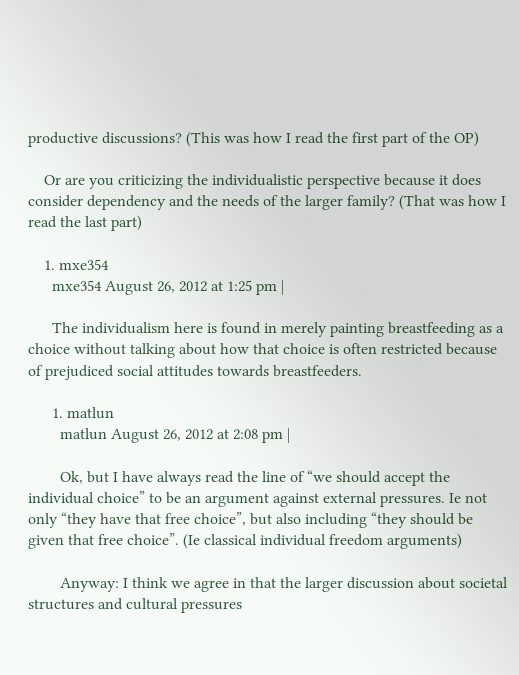productive discussions? (This was how I read the first part of the OP)

    Or are you criticizing the individualistic perspective because it does consider dependency and the needs of the larger family? (That was how I read the last part)

    1. mxe354
      mxe354 August 26, 2012 at 1:25 pm |

      The individualism here is found in merely painting breastfeeding as a choice without talking about how that choice is often restricted because of prejudiced social attitudes towards breastfeeders.

      1. matlun
        matlun August 26, 2012 at 2:08 pm |

        Ok, but I have always read the line of “we should accept the individual choice” to be an argument against external pressures. Ie not only “they have that free choice”, but also including “they should be given that free choice”. (Ie classical individual freedom arguments)

        Anyway: I think we agree in that the larger discussion about societal structures and cultural pressures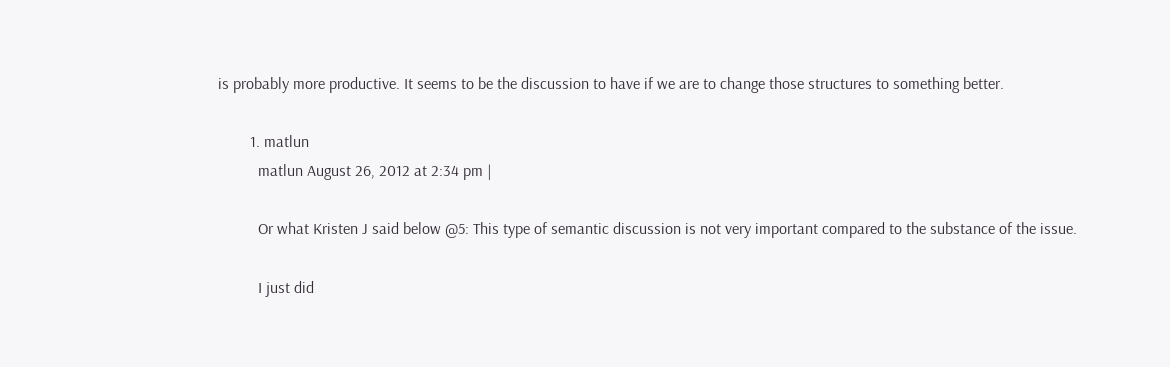is probably more productive. It seems to be the discussion to have if we are to change those structures to something better.

        1. matlun
          matlun August 26, 2012 at 2:34 pm |

          Or what Kristen J said below @5: This type of semantic discussion is not very important compared to the substance of the issue.

          I just did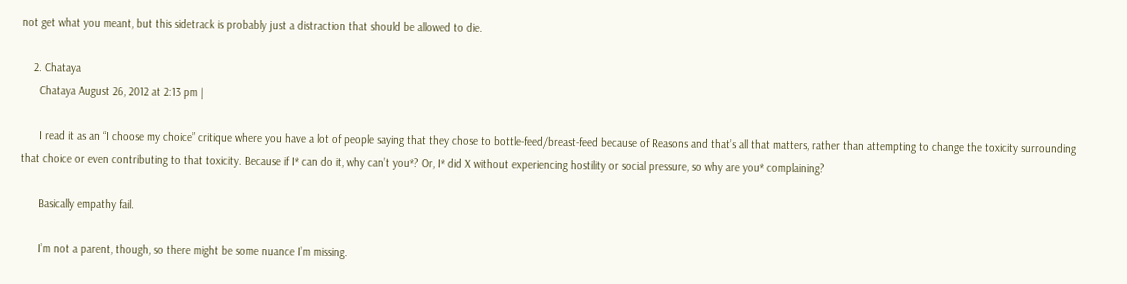not get what you meant, but this sidetrack is probably just a distraction that should be allowed to die.

    2. Chataya
      Chataya August 26, 2012 at 2:13 pm |

      I read it as an “I choose my choice” critique where you have a lot of people saying that they chose to bottle-feed/breast-feed because of Reasons and that’s all that matters, rather than attempting to change the toxicity surrounding that choice or even contributing to that toxicity. Because if I* can do it, why can’t you*? Or, I* did X without experiencing hostility or social pressure, so why are you* complaining?

      Basically empathy fail.

      I’m not a parent, though, so there might be some nuance I’m missing.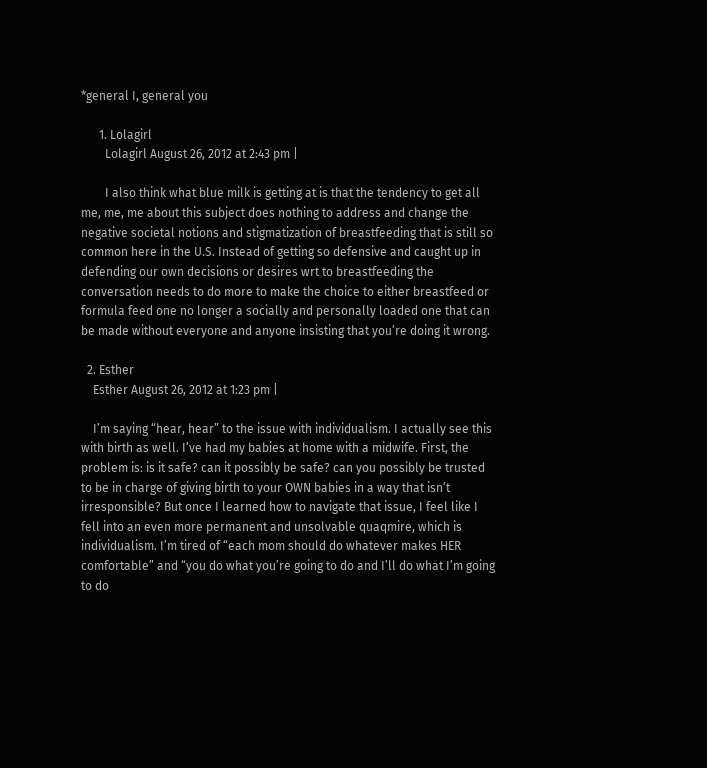*general I, general you

      1. Lolagirl
        Lolagirl August 26, 2012 at 2:43 pm |

        I also think what blue milk is getting at is that the tendency to get all me, me, me about this subject does nothing to address and change the negative societal notions and stigmatization of breastfeeding that is still so common here in the U.S. Instead of getting so defensive and caught up in defending our own decisions or desires wrt to breastfeeding the conversation needs to do more to make the choice to either breastfeed or formula feed one no longer a socially and personally loaded one that can be made without everyone and anyone insisting that you’re doing it wrong.

  2. Esther
    Esther August 26, 2012 at 1:23 pm |

    I’m saying “hear, hear” to the issue with individualism. I actually see this with birth as well. I’ve had my babies at home with a midwife. First, the problem is: is it safe? can it possibly be safe? can you possibly be trusted to be in charge of giving birth to your OWN babies in a way that isn’t irresponsible? But once I learned how to navigate that issue, I feel like I fell into an even more permanent and unsolvable quaqmire, which is individualism. I’m tired of “each mom should do whatever makes HER comfortable” and “you do what you’re going to do and I’ll do what I’m going to do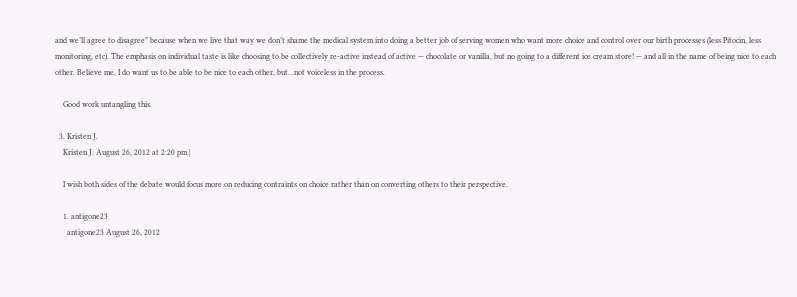and we’ll agree to disagree” because when we live that way we don’t shame the medical system into doing a better job of serving women who want more choice and control over our birth processes (less Pitocin, less monitoring, etc). The emphasis on individual taste is like choosing to be collectively re-active instead of active — chocolate or vanilla, but no going to a different ice cream store! — and all in the name of being nice to each other. Believe me, I do want us to be able to be nice to each other, but…not voiceless in the process.

    Good work untangling this.

  3. Kristen J.
    Kristen J. August 26, 2012 at 2:20 pm |

    I wish both sides of the debate would focus more on reducing contraints on choice rather than on converting others to their perspective.

    1. antigone23
      antigone23 August 26, 2012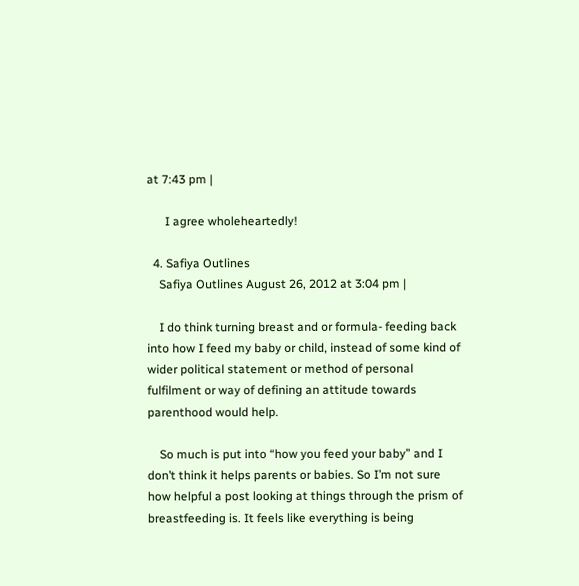at 7:43 pm |

      I agree wholeheartedly!

  4. Safiya Outlines
    Safiya Outlines August 26, 2012 at 3:04 pm |

    I do think turning breast and or formula- feeding back into how I feed my baby or child, instead of some kind of wider political statement or method of personal fulfilment or way of defining an attitude towards parenthood would help.

    So much is put into “how you feed your baby” and I don’t think it helps parents or babies. So I’m not sure how helpful a post looking at things through the prism of breastfeeding is. It feels like everything is being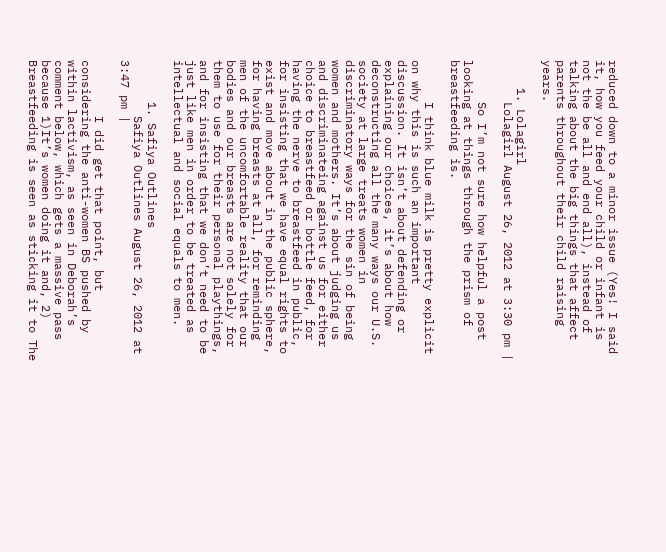reduced down to a minor issue (Yes! I said it, how you feed your child or infant is not the be all and end all), instead of talking about the big things that affect parents throughout their child raising years.

    1. Lolagirl
      Lolagirl August 26, 2012 at 3:30 pm |

      So I’m not sure how helpful a post looking at things through the prism of breastfeeding is.

      I think blue milk is pretty explicit on why this is such an important discussion. It isn’t about defending or explaining our choices, it’s about how deconstructing all the many ways our U.S. society at large treats women in discriminatory ways for the sin of being women and mothers. It’s about judging us and discriminateing against us for either choice to breastfeed or bottle feed, for having the nerve to breastfeed in public, for insisting that we have equal rights to exist and move about in the public sphere, for having breasts at all, for reminding men of the uncomfortable reality that our bodies and our breasts are not solely for them to use for their personal playthings, and for insisting that we don’t need to be just like men in order to be treated as intellectual and social equals to men.

      1. Safiya Outlines
        Safiya Outlines August 26, 2012 at 3:47 pm |

        I did get that point, but considering the anti-women BS pushed by within lactivism, as seen in Deborah’s comment below, which gets a massive pass because 1)It’s women doing it and, 2) Breastfeeding is seen as sticking it to The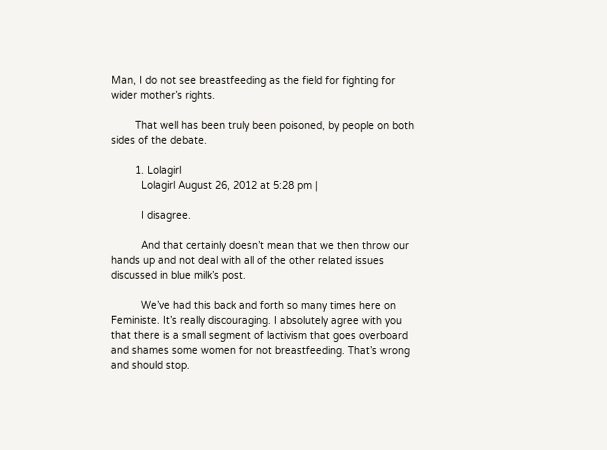Man, I do not see breastfeeding as the field for fighting for wider mother’s rights.

        That well has been truly been poisoned, by people on both sides of the debate.

        1. Lolagirl
          Lolagirl August 26, 2012 at 5:28 pm |

          I disagree.

          And that certainly doesn’t mean that we then throw our hands up and not deal with all of the other related issues discussed in blue milk’s post.

          We’ve had this back and forth so many times here on Feministe. It’s really discouraging. I absolutely agree with you that there is a small segment of lactivism that goes overboard and shames some women for not breastfeeding. That’s wrong and should stop.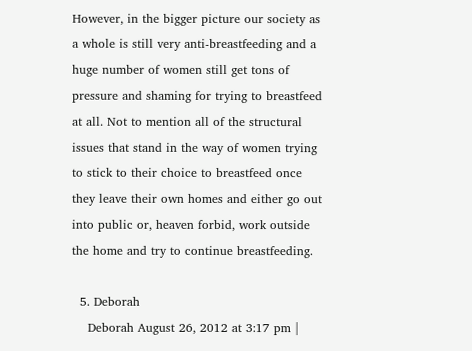However, in the bigger picture our society as a whole is still very anti-breastfeeding and a huge number of women still get tons of pressure and shaming for trying to breastfeed at all. Not to mention all of the structural issues that stand in the way of women trying to stick to their choice to breastfeed once they leave their own homes and either go out into public or, heaven forbid, work outside the home and try to continue breastfeeding.

  5. Deborah
    Deborah August 26, 2012 at 3:17 pm |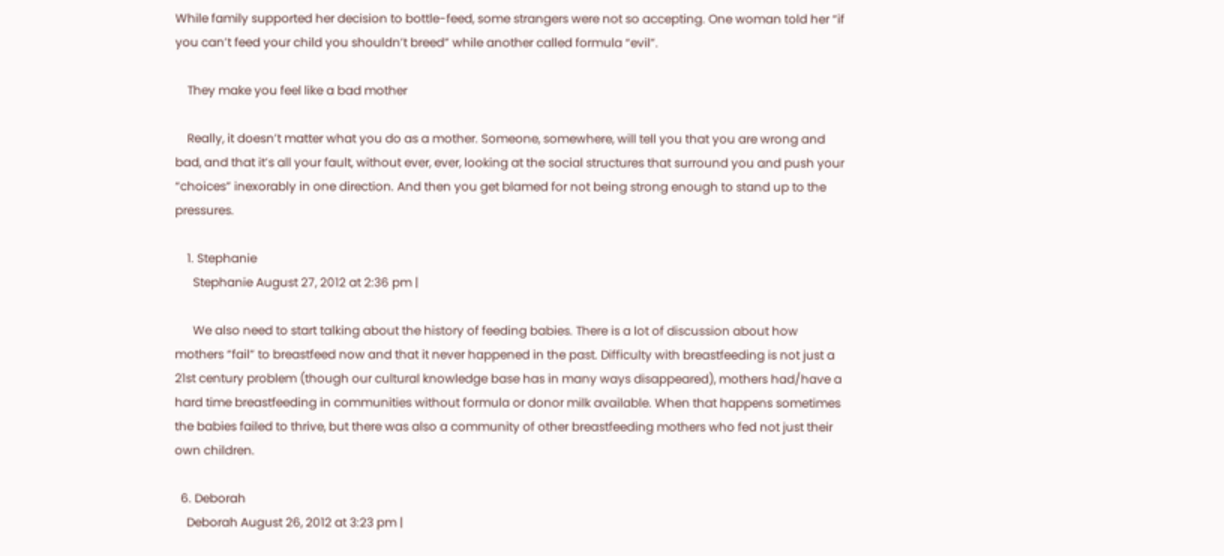While family supported her decision to bottle-feed, some strangers were not so accepting. One woman told her “if you can’t feed your child you shouldn’t breed” while another called formula “evil”.

    They make you feel like a bad mother

    Really, it doesn’t matter what you do as a mother. Someone, somewhere, will tell you that you are wrong and bad, and that it’s all your fault, without ever, ever, looking at the social structures that surround you and push your “choices” inexorably in one direction. And then you get blamed for not being strong enough to stand up to the pressures.

    1. Stephanie
      Stephanie August 27, 2012 at 2:36 pm |

      We also need to start talking about the history of feeding babies. There is a lot of discussion about how mothers “fail” to breastfeed now and that it never happened in the past. Difficulty with breastfeeding is not just a 21st century problem (though our cultural knowledge base has in many ways disappeared), mothers had/have a hard time breastfeeding in communities without formula or donor milk available. When that happens sometimes the babies failed to thrive, but there was also a community of other breastfeeding mothers who fed not just their own children.

  6. Deborah
    Deborah August 26, 2012 at 3:23 pm |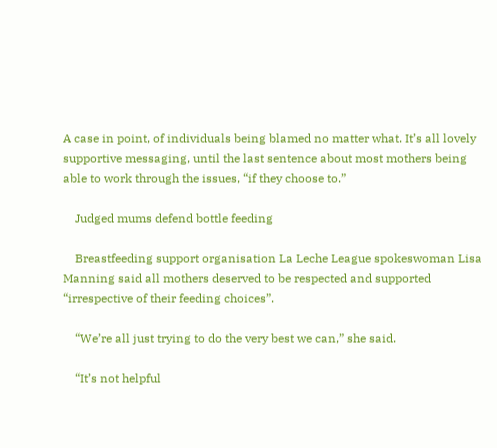A case in point, of individuals being blamed no matter what. It’s all lovely supportive messaging, until the last sentence about most mothers being able to work through the issues, “if they choose to.”

    Judged mums defend bottle feeding

    Breastfeeding support organisation La Leche League spokeswoman Lisa Manning said all mothers deserved to be respected and supported “irrespective of their feeding choices”.

    “We’re all just trying to do the very best we can,” she said.

    “It’s not helpful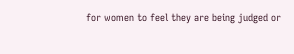for women to feel they are being judged or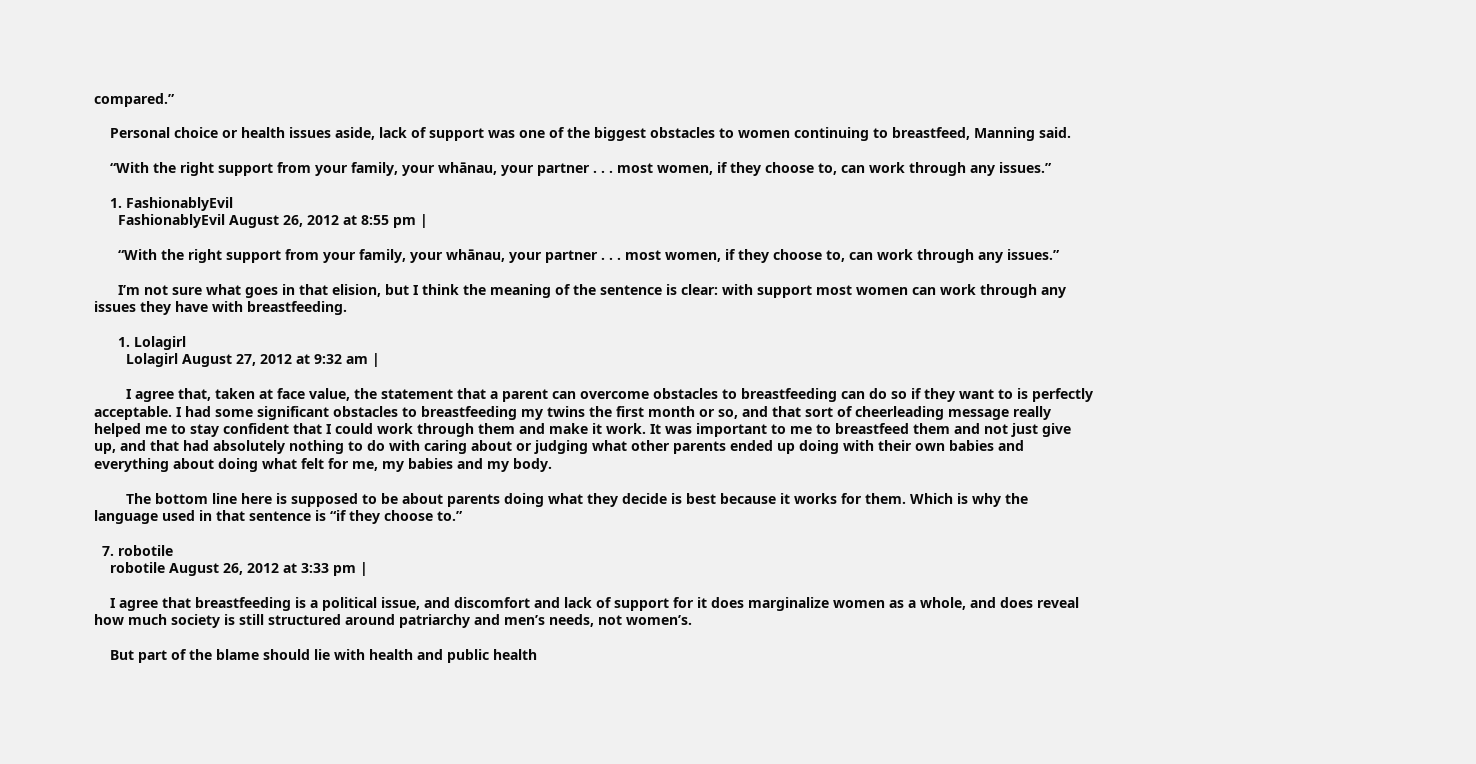compared.”

    Personal choice or health issues aside, lack of support was one of the biggest obstacles to women continuing to breastfeed, Manning said.

    “With the right support from your family, your whānau, your partner . . . most women, if they choose to, can work through any issues.”

    1. FashionablyEvil
      FashionablyEvil August 26, 2012 at 8:55 pm |

      “With the right support from your family, your whānau, your partner . . . most women, if they choose to, can work through any issues.”

      I’m not sure what goes in that elision, but I think the meaning of the sentence is clear: with support most women can work through any issues they have with breastfeeding.

      1. Lolagirl
        Lolagirl August 27, 2012 at 9:32 am |

        I agree that, taken at face value, the statement that a parent can overcome obstacles to breastfeeding can do so if they want to is perfectly acceptable. I had some significant obstacles to breastfeeding my twins the first month or so, and that sort of cheerleading message really helped me to stay confident that I could work through them and make it work. It was important to me to breastfeed them and not just give up, and that had absolutely nothing to do with caring about or judging what other parents ended up doing with their own babies and everything about doing what felt for me, my babies and my body.

        The bottom line here is supposed to be about parents doing what they decide is best because it works for them. Which is why the language used in that sentence is “if they choose to.”

  7. robotile
    robotile August 26, 2012 at 3:33 pm |

    I agree that breastfeeding is a political issue, and discomfort and lack of support for it does marginalize women as a whole, and does reveal how much society is still structured around patriarchy and men’s needs, not women’s.

    But part of the blame should lie with health and public health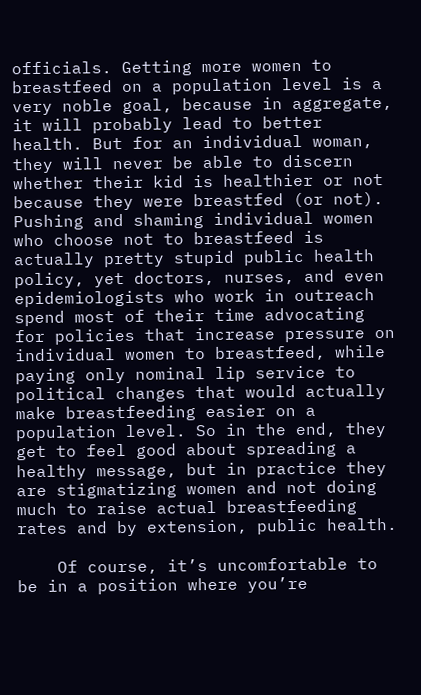officials. Getting more women to breastfeed on a population level is a very noble goal, because in aggregate, it will probably lead to better health. But for an individual woman, they will never be able to discern whether their kid is healthier or not because they were breastfed (or not). Pushing and shaming individual women who choose not to breastfeed is actually pretty stupid public health policy, yet doctors, nurses, and even epidemiologists who work in outreach spend most of their time advocating for policies that increase pressure on individual women to breastfeed, while paying only nominal lip service to political changes that would actually make breastfeeding easier on a population level. So in the end, they get to feel good about spreading a healthy message, but in practice they are stigmatizing women and not doing much to raise actual breastfeeding rates and by extension, public health.

    Of course, it’s uncomfortable to be in a position where you’re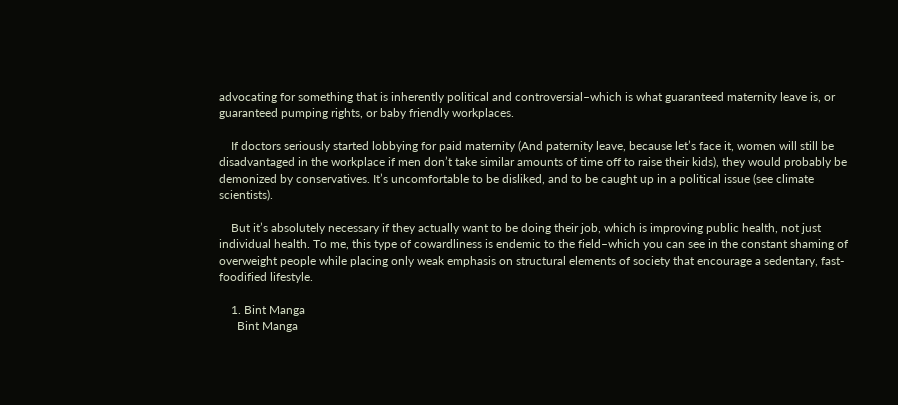advocating for something that is inherently political and controversial–which is what guaranteed maternity leave is, or guaranteed pumping rights, or baby friendly workplaces.

    If doctors seriously started lobbying for paid maternity (And paternity leave, because let’s face it, women will still be disadvantaged in the workplace if men don’t take similar amounts of time off to raise their kids), they would probably be demonized by conservatives. It’s uncomfortable to be disliked, and to be caught up in a political issue (see climate scientists).

    But it’s absolutely necessary if they actually want to be doing their job, which is improving public health, not just individual health. To me, this type of cowardliness is endemic to the field–which you can see in the constant shaming of overweight people while placing only weak emphasis on structural elements of society that encourage a sedentary, fast-foodified lifestyle.

    1. Bint Manga
      Bint Manga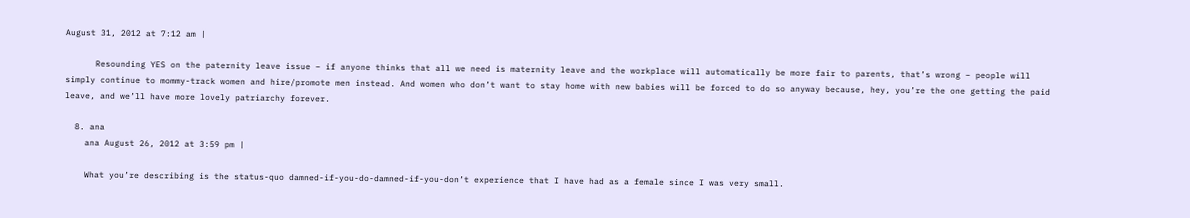August 31, 2012 at 7:12 am |

      Resounding YES on the paternity leave issue – if anyone thinks that all we need is maternity leave and the workplace will automatically be more fair to parents, that’s wrong – people will simply continue to mommy-track women and hire/promote men instead. And women who don’t want to stay home with new babies will be forced to do so anyway because, hey, you’re the one getting the paid leave, and we’ll have more lovely patriarchy forever.

  8. ana
    ana August 26, 2012 at 3:59 pm |

    What you’re describing is the status-quo damned-if-you-do-damned-if-you-don’t experience that I have had as a female since I was very small.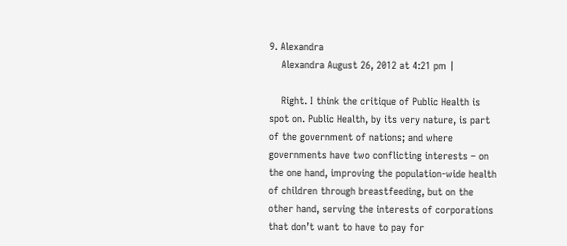9. Alexandra
    Alexandra August 26, 2012 at 4:21 pm |

    Right. I think the critique of Public Health is spot on. Public Health, by its very nature, is part of the government of nations; and where governments have two conflicting interests – on the one hand, improving the population-wide health of children through breastfeeding, but on the other hand, serving the interests of corporations that don’t want to have to pay for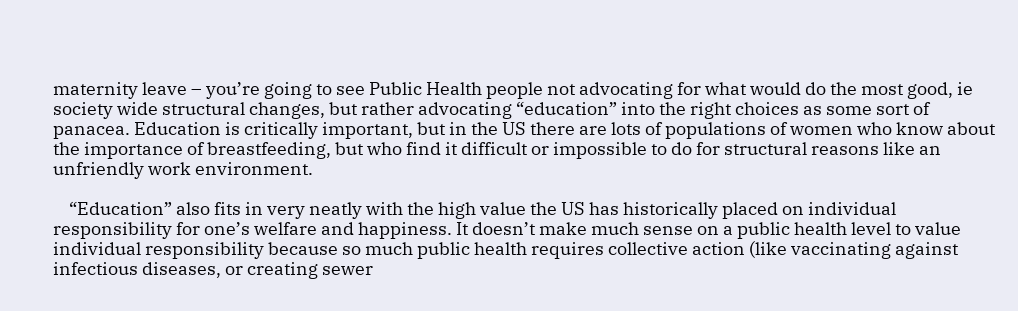maternity leave – you’re going to see Public Health people not advocating for what would do the most good, ie society wide structural changes, but rather advocating “education” into the right choices as some sort of panacea. Education is critically important, but in the US there are lots of populations of women who know about the importance of breastfeeding, but who find it difficult or impossible to do for structural reasons like an unfriendly work environment.

    “Education” also fits in very neatly with the high value the US has historically placed on individual responsibility for one’s welfare and happiness. It doesn’t make much sense on a public health level to value individual responsibility because so much public health requires collective action (like vaccinating against infectious diseases, or creating sewer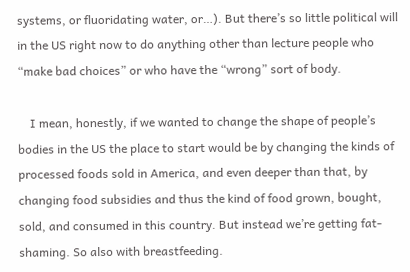systems, or fluoridating water, or…). But there’s so little political will in the US right now to do anything other than lecture people who “make bad choices” or who have the “wrong” sort of body.

    I mean, honestly, if we wanted to change the shape of people’s bodies in the US the place to start would be by changing the kinds of processed foods sold in America, and even deeper than that, by changing food subsidies and thus the kind of food grown, bought, sold, and consumed in this country. But instead we’re getting fat-shaming. So also with breastfeeding.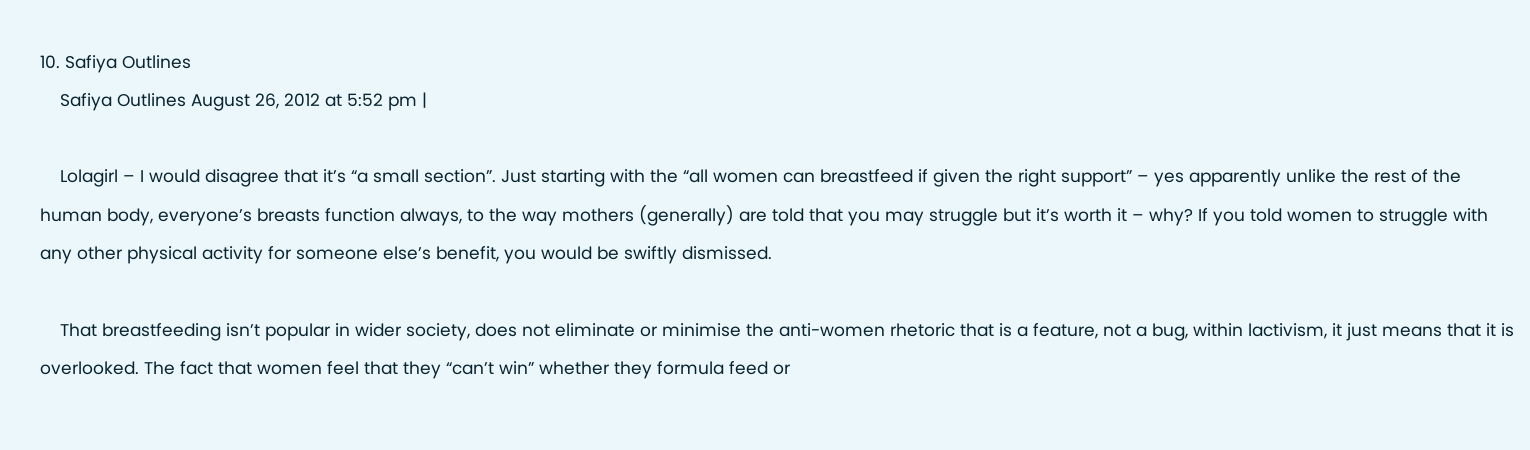10. Safiya Outlines
    Safiya Outlines August 26, 2012 at 5:52 pm |

    Lolagirl – I would disagree that it’s “a small section”. Just starting with the “all women can breastfeed if given the right support” – yes apparently unlike the rest of the human body, everyone’s breasts function always, to the way mothers (generally) are told that you may struggle but it’s worth it – why? If you told women to struggle with any other physical activity for someone else’s benefit, you would be swiftly dismissed.

    That breastfeeding isn’t popular in wider society, does not eliminate or minimise the anti-women rhetoric that is a feature, not a bug, within lactivism, it just means that it is overlooked. The fact that women feel that they “can’t win” whether they formula feed or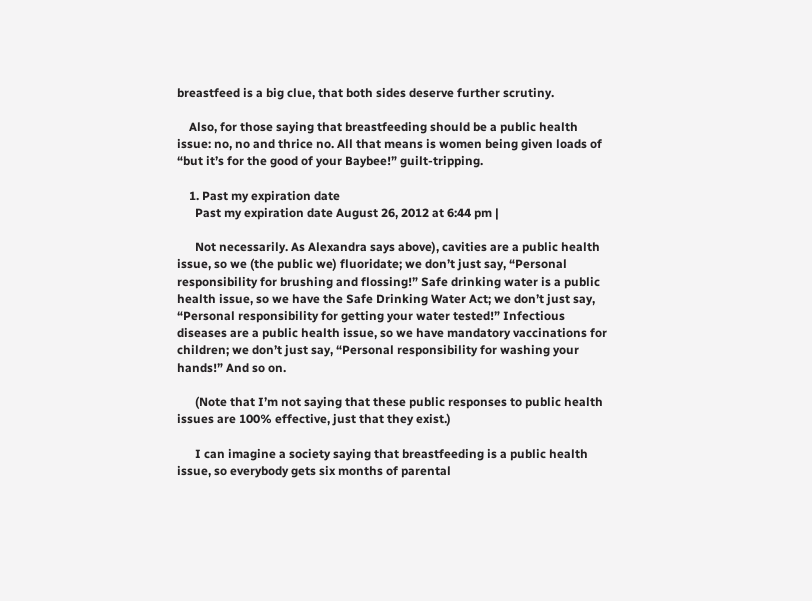breastfeed is a big clue, that both sides deserve further scrutiny.

    Also, for those saying that breastfeeding should be a public health issue: no, no and thrice no. All that means is women being given loads of “but it’s for the good of your Baybee!” guilt-tripping.

    1. Past my expiration date
      Past my expiration date August 26, 2012 at 6:44 pm |

      Not necessarily. As Alexandra says above), cavities are a public health issue, so we (the public we) fluoridate; we don’t just say, “Personal responsibility for brushing and flossing!” Safe drinking water is a public health issue, so we have the Safe Drinking Water Act; we don’t just say, “Personal responsibility for getting your water tested!” Infectious diseases are a public health issue, so we have mandatory vaccinations for children; we don’t just say, “Personal responsibility for washing your hands!” And so on.

      (Note that I’m not saying that these public responses to public health issues are 100% effective, just that they exist.)

      I can imagine a society saying that breastfeeding is a public health issue, so everybody gets six months of parental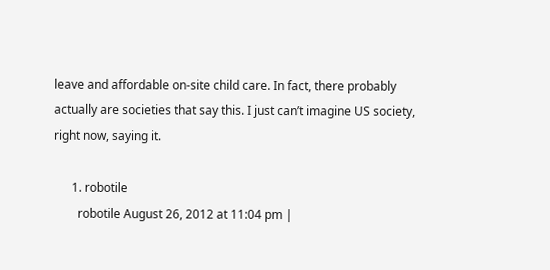leave and affordable on-site child care. In fact, there probably actually are societies that say this. I just can’t imagine US society, right now, saying it.

      1. robotile
        robotile August 26, 2012 at 11:04 pm |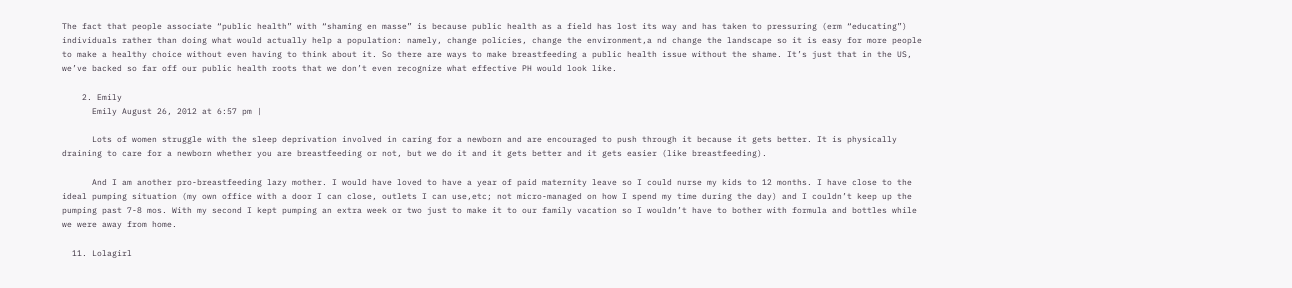The fact that people associate “public health” with “shaming en masse” is because public health as a field has lost its way and has taken to pressuring (erm “educating”) individuals rather than doing what would actually help a population: namely, change policies, change the environment,a nd change the landscape so it is easy for more people to make a healthy choice without even having to think about it. So there are ways to make breastfeeding a public health issue without the shame. It’s just that in the US, we’ve backed so far off our public health roots that we don’t even recognize what effective PH would look like.

    2. Emily
      Emily August 26, 2012 at 6:57 pm |

      Lots of women struggle with the sleep deprivation involved in caring for a newborn and are encouraged to push through it because it gets better. It is physically draining to care for a newborn whether you are breastfeeding or not, but we do it and it gets better and it gets easier (like breastfeeding).

      And I am another pro-breastfeeding lazy mother. I would have loved to have a year of paid maternity leave so I could nurse my kids to 12 months. I have close to the ideal pumping situation (my own office with a door I can close, outlets I can use,etc; not micro-managed on how I spend my time during the day) and I couldn’t keep up the pumping past 7-8 mos. With my second I kept pumping an extra week or two just to make it to our family vacation so I wouldn’t have to bother with formula and bottles while we were away from home.

  11. Lolagirl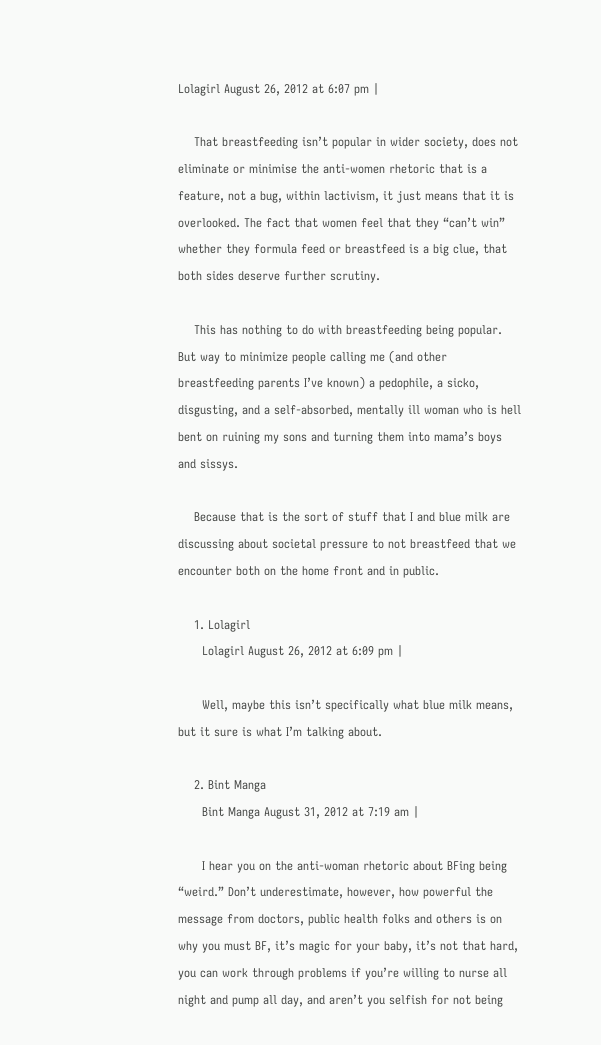Lolagirl August 26, 2012 at 6:07 pm |

    That breastfeeding isn’t popular in wider society, does not eliminate or minimise the anti-women rhetoric that is a feature, not a bug, within lactivism, it just means that it is overlooked. The fact that women feel that they “can’t win” whether they formula feed or breastfeed is a big clue, that both sides deserve further scrutiny.

    This has nothing to do with breastfeeding being popular. But way to minimize people calling me (and other breastfeeding parents I’ve known) a pedophile, a sicko, disgusting, and a self-absorbed, mentally ill woman who is hell bent on ruining my sons and turning them into mama’s boys and sissys.

    Because that is the sort of stuff that I and blue milk are discussing about societal pressure to not breastfeed that we encounter both on the home front and in public.

    1. Lolagirl
      Lolagirl August 26, 2012 at 6:09 pm |

      Well, maybe this isn’t specifically what blue milk means, but it sure is what I’m talking about.

    2. Bint Manga
      Bint Manga August 31, 2012 at 7:19 am |

      I hear you on the anti-woman rhetoric about BFing being “weird.” Don’t underestimate, however, how powerful the message from doctors, public health folks and others is on why you must BF, it’s magic for your baby, it’s not that hard, you can work through problems if you’re willing to nurse all night and pump all day, and aren’t you selfish for not being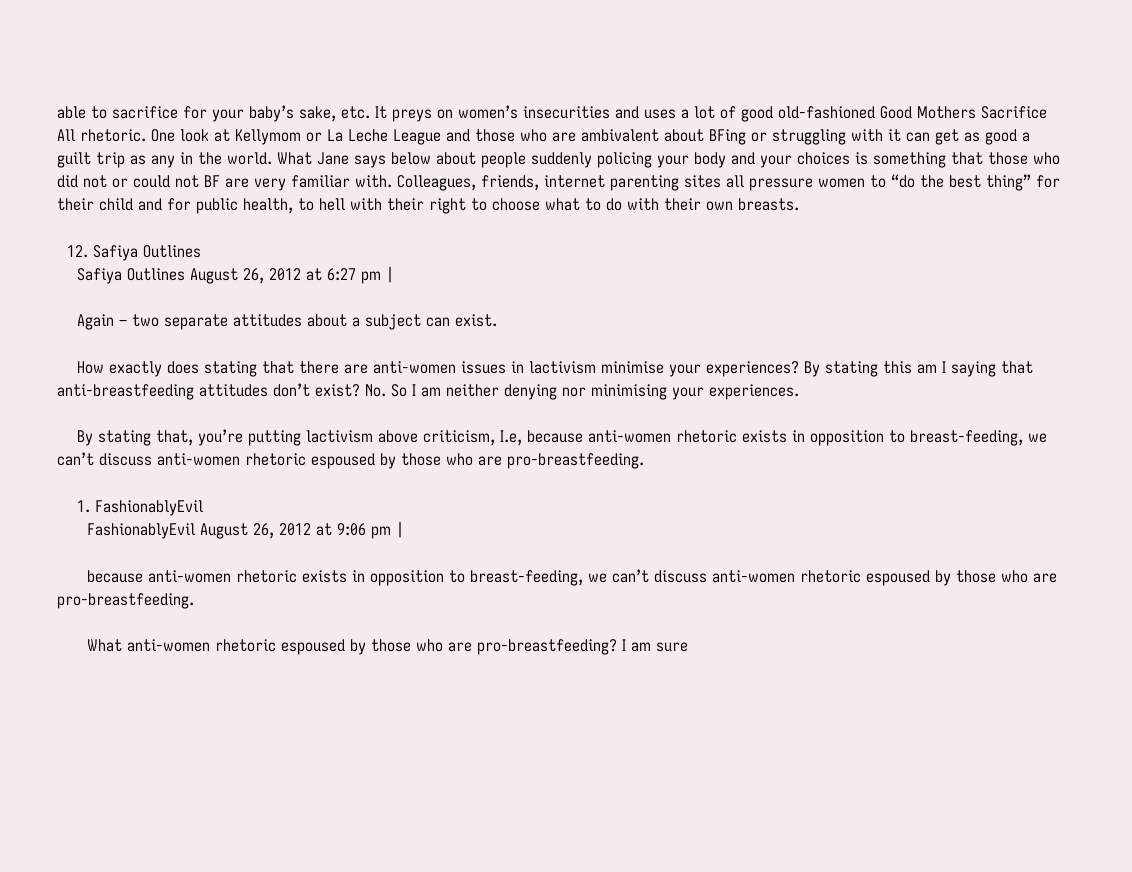able to sacrifice for your baby’s sake, etc. It preys on women’s insecurities and uses a lot of good old-fashioned Good Mothers Sacrifice All rhetoric. One look at Kellymom or La Leche League and those who are ambivalent about BFing or struggling with it can get as good a guilt trip as any in the world. What Jane says below about people suddenly policing your body and your choices is something that those who did not or could not BF are very familiar with. Colleagues, friends, internet parenting sites all pressure women to “do the best thing” for their child and for public health, to hell with their right to choose what to do with their own breasts.

  12. Safiya Outlines
    Safiya Outlines August 26, 2012 at 6:27 pm |

    Again – two separate attitudes about a subject can exist.

    How exactly does stating that there are anti-women issues in lactivism minimise your experiences? By stating this am I saying that anti-breastfeeding attitudes don’t exist? No. So I am neither denying nor minimising your experiences.

    By stating that, you’re putting lactivism above criticism, I.e, because anti-women rhetoric exists in opposition to breast-feeding, we can’t discuss anti-women rhetoric espoused by those who are pro-breastfeeding.

    1. FashionablyEvil
      FashionablyEvil August 26, 2012 at 9:06 pm |

      because anti-women rhetoric exists in opposition to breast-feeding, we can’t discuss anti-women rhetoric espoused by those who are pro-breastfeeding.

      What anti-women rhetoric espoused by those who are pro-breastfeeding? I am sure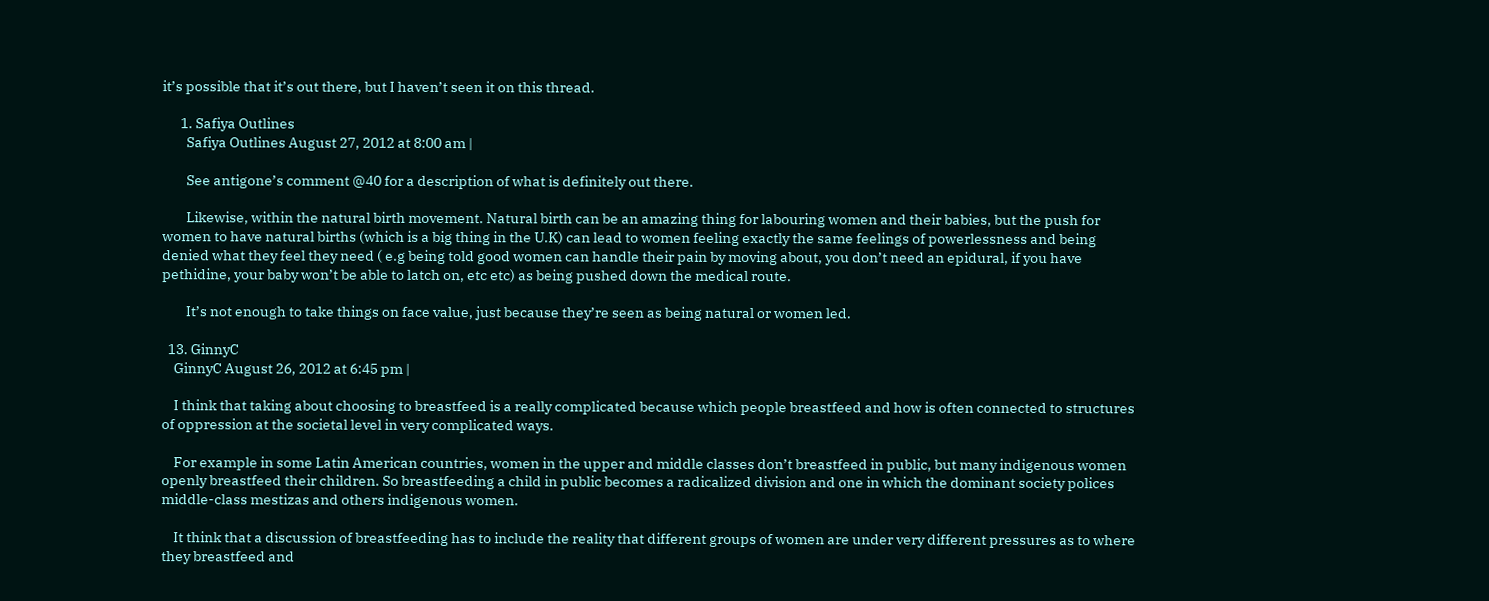it’s possible that it’s out there, but I haven’t seen it on this thread.

      1. Safiya Outlines
        Safiya Outlines August 27, 2012 at 8:00 am |

        See antigone’s comment @40 for a description of what is definitely out there.

        Likewise, within the natural birth movement. Natural birth can be an amazing thing for labouring women and their babies, but the push for women to have natural births (which is a big thing in the U.K) can lead to women feeling exactly the same feelings of powerlessness and being denied what they feel they need ( e.g being told good women can handle their pain by moving about, you don’t need an epidural, if you have pethidine, your baby won’t be able to latch on, etc etc) as being pushed down the medical route.

        It’s not enough to take things on face value, just because they’re seen as being natural or women led.

  13. GinnyC
    GinnyC August 26, 2012 at 6:45 pm |

    I think that taking about choosing to breastfeed is a really complicated because which people breastfeed and how is often connected to structures of oppression at the societal level in very complicated ways.

    For example in some Latin American countries, women in the upper and middle classes don’t breastfeed in public, but many indigenous women openly breastfeed their children. So breastfeeding a child in public becomes a radicalized division and one in which the dominant society polices middle-class mestizas and others indigenous women.

    It think that a discussion of breastfeeding has to include the reality that different groups of women are under very different pressures as to where they breastfeed and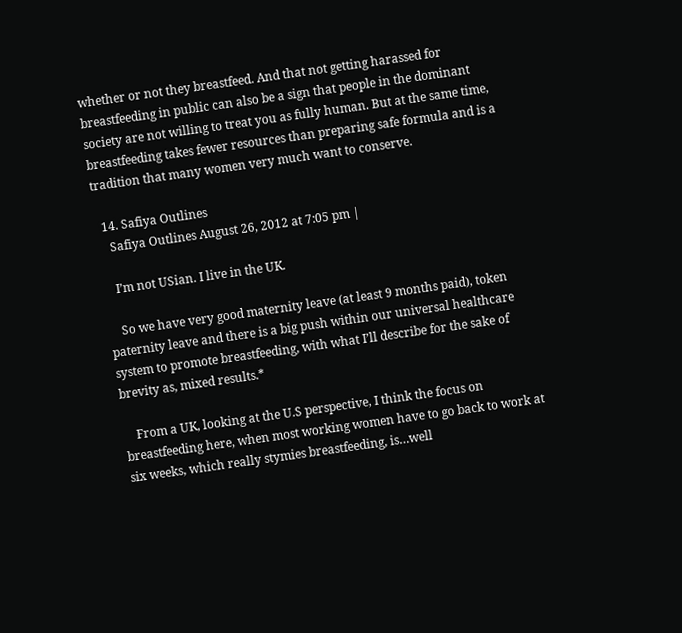whether or not they breastfeed. And that not getting harassed for breastfeeding in public can also be a sign that people in the dominant society are not willing to treat you as fully human. But at the same time, breastfeeding takes fewer resources than preparing safe formula and is a tradition that many women very much want to conserve.

  14. Safiya Outlines
    Safiya Outlines August 26, 2012 at 7:05 pm |

    I’m not USian. I live in the UK.

    So we have very good maternity leave (at least 9 months paid), token paternity leave and there is a big push within our universal healthcare system to promote breastfeeding, with what I’ll describe for the sake of brevity as, mixed results.*

    From a UK, looking at the U.S perspective, I think the focus on breastfeeding here, when most working women have to go back to work at six weeks, which really stymies breastfeeding, is…well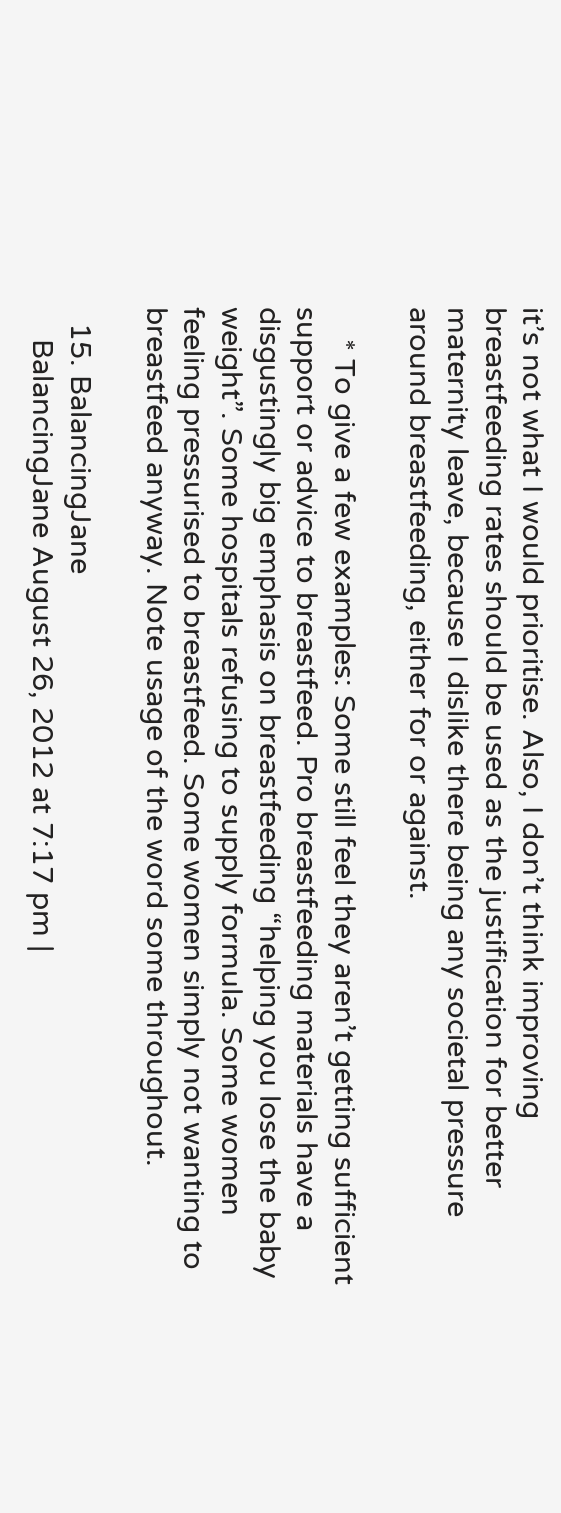it’s not what I would prioritise. Also, I don’t think improving breastfeeding rates should be used as the justification for better maternity leave, because I dislike there being any societal pressure around breastfeeding, either for or against.

    * To give a few examples: Some still feel they aren’t getting sufficient support or advice to breastfeed. Pro breastfeeding materials have a disgustingly big emphasis on breastfeeding “helping you lose the baby weight”. Some hospitals refusing to supply formula. Some women feeling pressurised to breastfeed. Some women simply not wanting to breastfeed anyway. Note usage of the word some throughout.

  15. BalancingJane
    BalancingJane August 26, 2012 at 7:17 pm |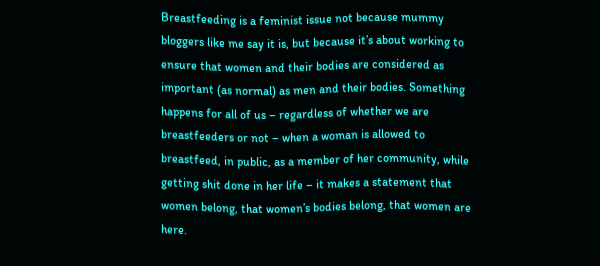Breastfeeding is a feminist issue not because mummy bloggers like me say it is, but because it’s about working to ensure that women and their bodies are considered as important (as normal) as men and their bodies. Something happens for all of us – regardless of whether we are breastfeeders or not – when a woman is allowed to breastfeed, in public, as a member of her community, while getting shit done in her life – it makes a statement that women belong, that women’s bodies belong, that women are here.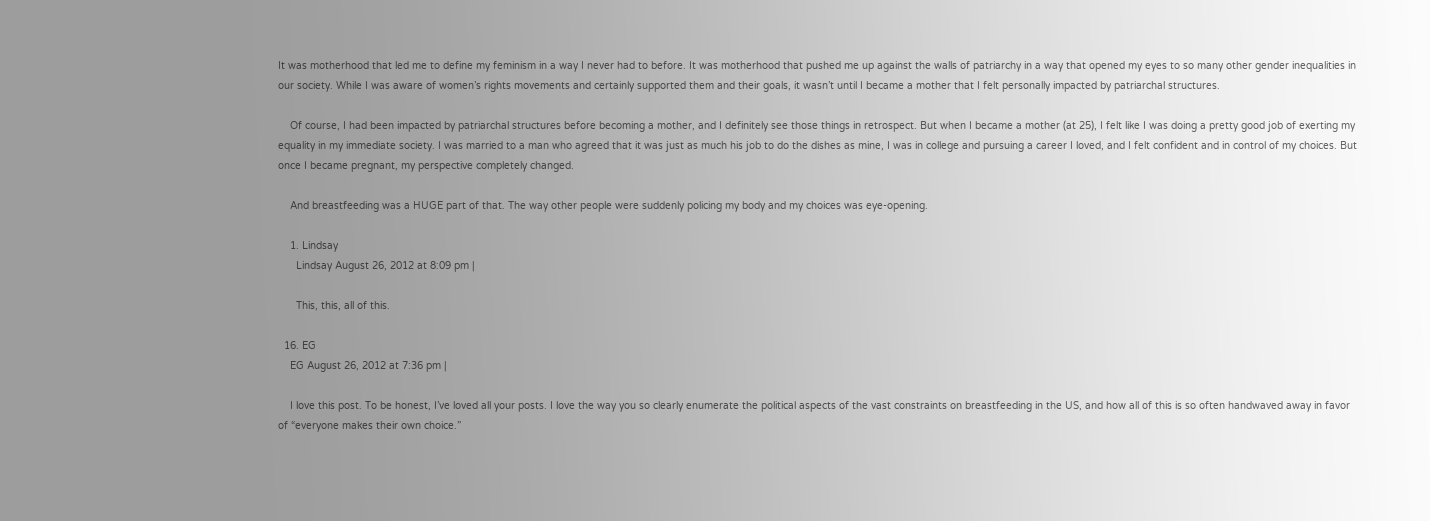It was motherhood that led me to define my feminism in a way I never had to before. It was motherhood that pushed me up against the walls of patriarchy in a way that opened my eyes to so many other gender inequalities in our society. While I was aware of women’s rights movements and certainly supported them and their goals, it wasn’t until I became a mother that I felt personally impacted by patriarchal structures.

    Of course, I had been impacted by patriarchal structures before becoming a mother, and I definitely see those things in retrospect. But when I became a mother (at 25), I felt like I was doing a pretty good job of exerting my equality in my immediate society. I was married to a man who agreed that it was just as much his job to do the dishes as mine, I was in college and pursuing a career I loved, and I felt confident and in control of my choices. But once I became pregnant, my perspective completely changed.

    And breastfeeding was a HUGE part of that. The way other people were suddenly policing my body and my choices was eye-opening.

    1. Lindsay
      Lindsay August 26, 2012 at 8:09 pm |

      This, this, all of this.

  16. EG
    EG August 26, 2012 at 7:36 pm |

    I love this post. To be honest, I’ve loved all your posts. I love the way you so clearly enumerate the political aspects of the vast constraints on breastfeeding in the US, and how all of this is so often handwaved away in favor of “everyone makes their own choice.”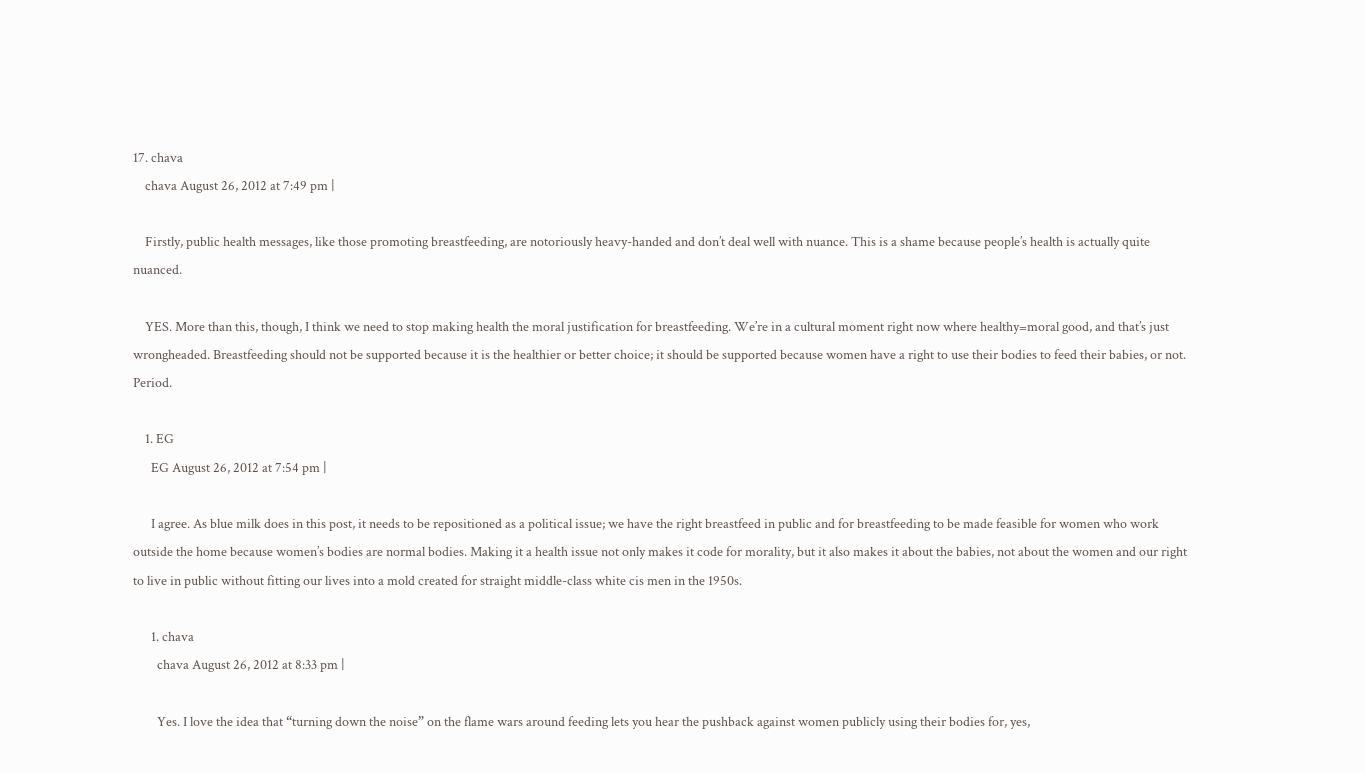17. chava
    chava August 26, 2012 at 7:49 pm |

    Firstly, public health messages, like those promoting breastfeeding, are notoriously heavy-handed and don’t deal well with nuance. This is a shame because people’s health is actually quite nuanced.

    YES. More than this, though, I think we need to stop making health the moral justification for breastfeeding. We’re in a cultural moment right now where healthy=moral good, and that’s just wrongheaded. Breastfeeding should not be supported because it is the healthier or better choice; it should be supported because women have a right to use their bodies to feed their babies, or not. Period.

    1. EG
      EG August 26, 2012 at 7:54 pm |

      I agree. As blue milk does in this post, it needs to be repositioned as a political issue; we have the right breastfeed in public and for breastfeeding to be made feasible for women who work outside the home because women’s bodies are normal bodies. Making it a health issue not only makes it code for morality, but it also makes it about the babies, not about the women and our right to live in public without fitting our lives into a mold created for straight middle-class white cis men in the 1950s.

      1. chava
        chava August 26, 2012 at 8:33 pm |

        Yes. I love the idea that “turning down the noise” on the flame wars around feeding lets you hear the pushback against women publicly using their bodies for, yes,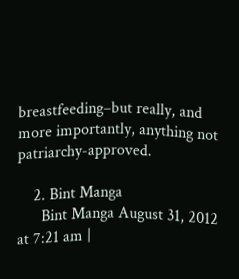breastfeeding–but really, and more importantly, anything not patriarchy-approved.

    2. Bint Manga
      Bint Manga August 31, 2012 at 7:21 am |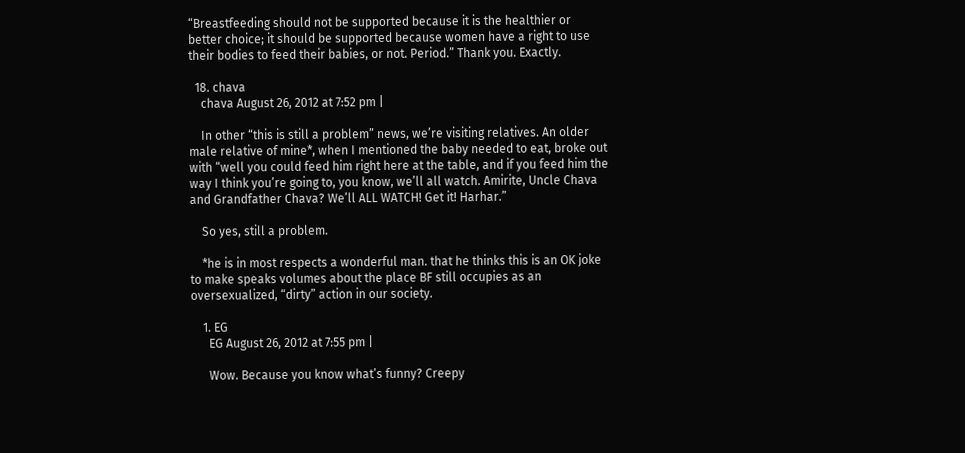“Breastfeeding should not be supported because it is the healthier or better choice; it should be supported because women have a right to use their bodies to feed their babies, or not. Period.” Thank you. Exactly.

  18. chava
    chava August 26, 2012 at 7:52 pm |

    In other “this is still a problem” news, we’re visiting relatives. An older male relative of mine*, when I mentioned the baby needed to eat, broke out with “well you could feed him right here at the table, and if you feed him the way I think you’re going to, you know, we’ll all watch. Amirite, Uncle Chava and Grandfather Chava? We’ll ALL WATCH! Get it! Harhar.”

    So yes, still a problem.

    *he is in most respects a wonderful man. that he thinks this is an OK joke to make speaks volumes about the place BF still occupies as an oversexualized, “dirty” action in our society.

    1. EG
      EG August 26, 2012 at 7:55 pm |

      Wow. Because you know what’s funny? Creepy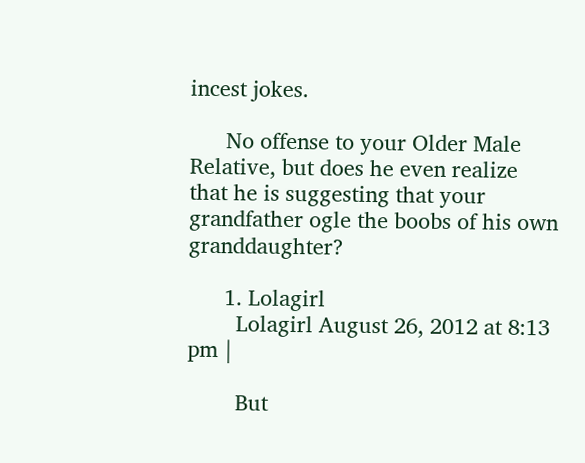incest jokes.

      No offense to your Older Male Relative, but does he even realize that he is suggesting that your grandfather ogle the boobs of his own granddaughter?

      1. Lolagirl
        Lolagirl August 26, 2012 at 8:13 pm |

        But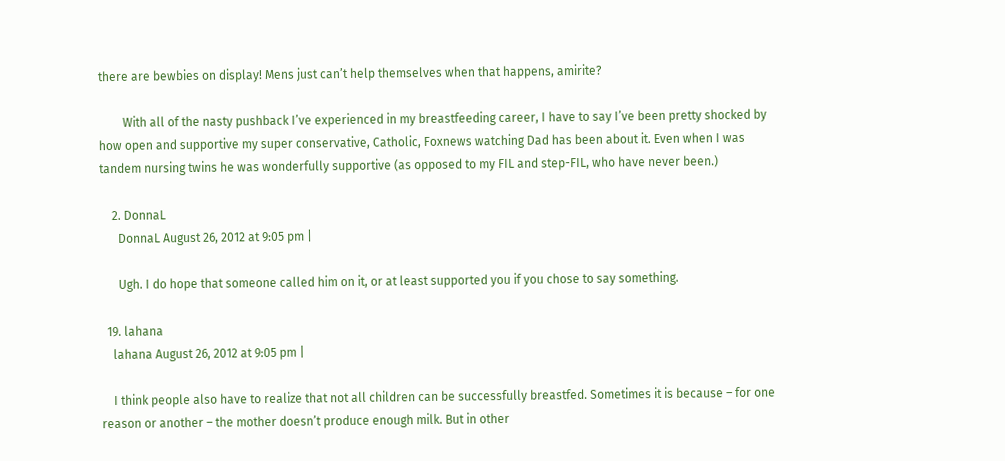there are bewbies on display! Mens just can’t help themselves when that happens, amirite?

        With all of the nasty pushback I’ve experienced in my breastfeeding career, I have to say I’ve been pretty shocked by how open and supportive my super conservative, Catholic, Foxnews watching Dad has been about it. Even when I was tandem nursing twins he was wonderfully supportive (as opposed to my FIL and step-FIL, who have never been.)

    2. DonnaL
      DonnaL August 26, 2012 at 9:05 pm |

      Ugh. I do hope that someone called him on it, or at least supported you if you chose to say something.

  19. lahana
    lahana August 26, 2012 at 9:05 pm |

    I think people also have to realize that not all children can be successfully breastfed. Sometimes it is because – for one reason or another – the mother doesn’t produce enough milk. But in other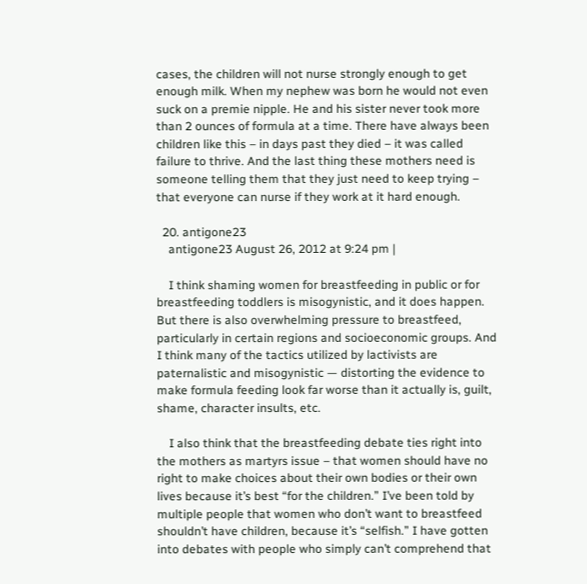cases, the children will not nurse strongly enough to get enough milk. When my nephew was born he would not even suck on a premie nipple. He and his sister never took more than 2 ounces of formula at a time. There have always been children like this – in days past they died – it was called failure to thrive. And the last thing these mothers need is someone telling them that they just need to keep trying – that everyone can nurse if they work at it hard enough.

  20. antigone23
    antigone23 August 26, 2012 at 9:24 pm |

    I think shaming women for breastfeeding in public or for breastfeeding toddlers is misogynistic, and it does happen. But there is also overwhelming pressure to breastfeed, particularly in certain regions and socioeconomic groups. And I think many of the tactics utilized by lactivists are paternalistic and misogynistic — distorting the evidence to make formula feeding look far worse than it actually is, guilt, shame, character insults, etc.

    I also think that the breastfeeding debate ties right into the mothers as martyrs issue – that women should have no right to make choices about their own bodies or their own lives because it’s best “for the children.” I’ve been told by multiple people that women who don’t want to breastfeed shouldn’t have children, because it’s “selfish.” I have gotten into debates with people who simply can’t comprehend that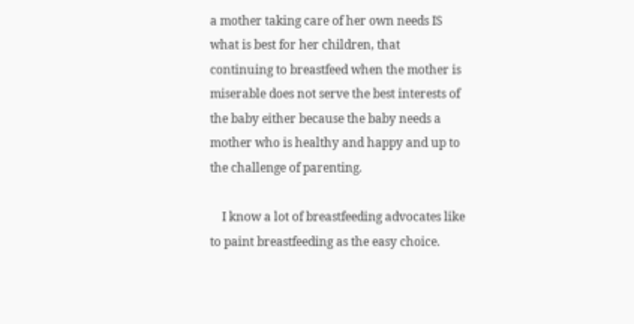a mother taking care of her own needs IS what is best for her children, that continuing to breastfeed when the mother is miserable does not serve the best interests of the baby either because the baby needs a mother who is healthy and happy and up to the challenge of parenting.

    I know a lot of breastfeeding advocates like to paint breastfeeding as the easy choice.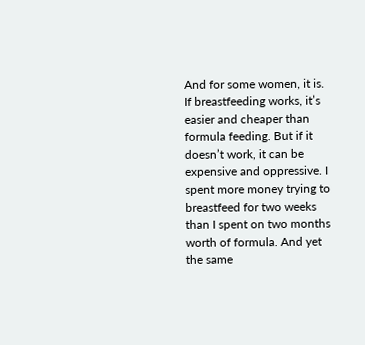And for some women, it is. If breastfeeding works, it’s easier and cheaper than formula feeding. But if it doesn’t work, it can be expensive and oppressive. I spent more money trying to breastfeed for two weeks than I spent on two months worth of formula. And yet the same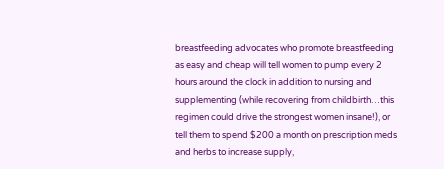breastfeeding advocates who promote breastfeeding as easy and cheap will tell women to pump every 2 hours around the clock in addition to nursing and supplementing (while recovering from childbirth…this regimen could drive the strongest women insane!), or tell them to spend $200 a month on prescription meds and herbs to increase supply,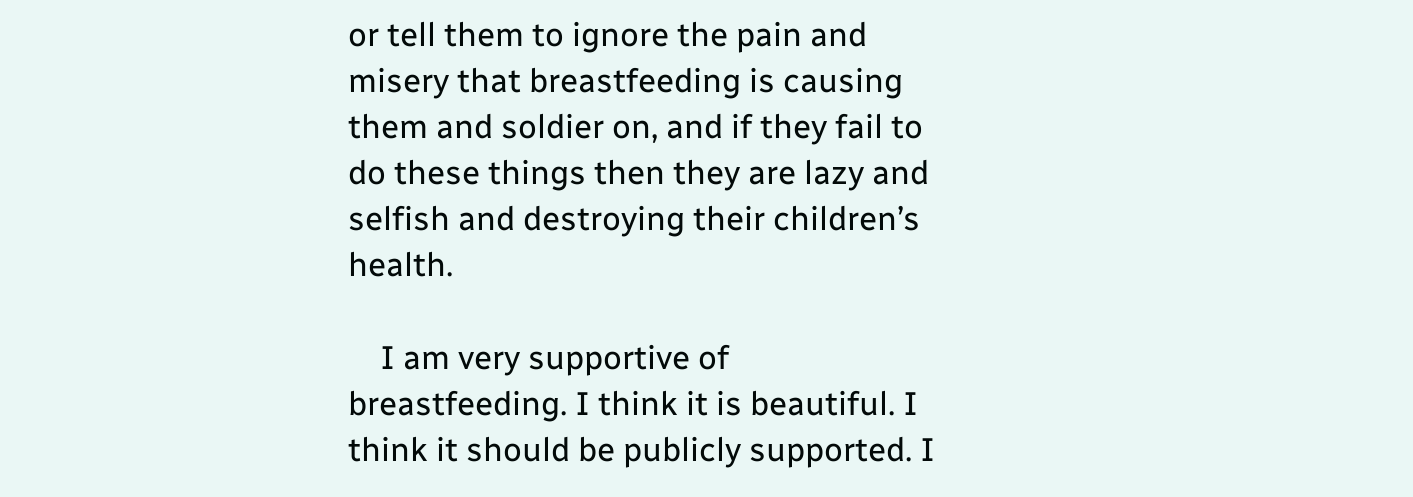or tell them to ignore the pain and misery that breastfeeding is causing them and soldier on, and if they fail to do these things then they are lazy and selfish and destroying their children’s health.

    I am very supportive of breastfeeding. I think it is beautiful. I think it should be publicly supported. I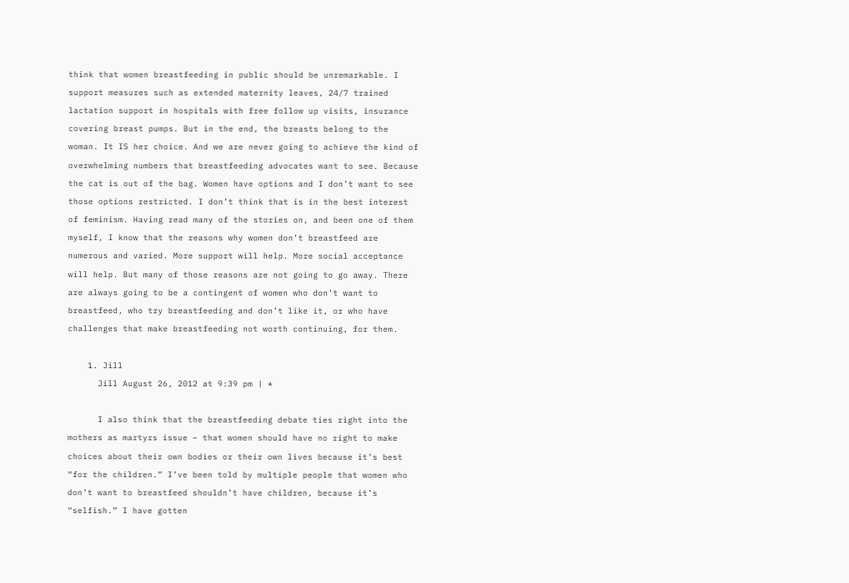think that women breastfeeding in public should be unremarkable. I support measures such as extended maternity leaves, 24/7 trained lactation support in hospitals with free follow up visits, insurance covering breast pumps. But in the end, the breasts belong to the woman. It IS her choice. And we are never going to achieve the kind of overwhelming numbers that breastfeeding advocates want to see. Because the cat is out of the bag. Women have options and I don’t want to see those options restricted. I don’t think that is in the best interest of feminism. Having read many of the stories on, and been one of them myself, I know that the reasons why women don’t breastfeed are numerous and varied. More support will help. More social acceptance will help. But many of those reasons are not going to go away. There are always going to be a contingent of women who don’t want to breastfeed, who try breastfeeding and don’t like it, or who have challenges that make breastfeeding not worth continuing, for them.

    1. Jill
      Jill August 26, 2012 at 9:39 pm | *

      I also think that the breastfeeding debate ties right into the mothers as martyrs issue – that women should have no right to make choices about their own bodies or their own lives because it’s best “for the children.” I’ve been told by multiple people that women who don’t want to breastfeed shouldn’t have children, because it’s “selfish.” I have gotten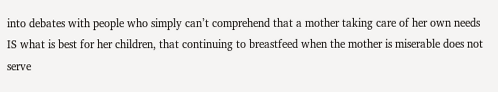into debates with people who simply can’t comprehend that a mother taking care of her own needs IS what is best for her children, that continuing to breastfeed when the mother is miserable does not serve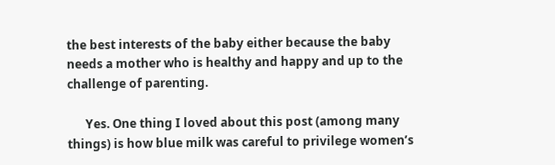the best interests of the baby either because the baby needs a mother who is healthy and happy and up to the challenge of parenting.

      Yes. One thing I loved about this post (among many things) is how blue milk was careful to privilege women’s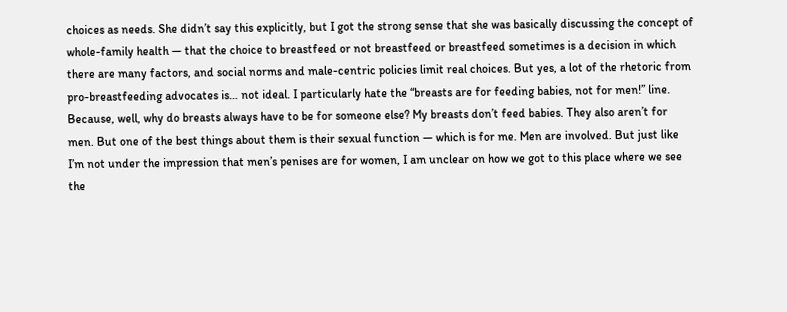choices as needs. She didn’t say this explicitly, but I got the strong sense that she was basically discussing the concept of whole-family health — that the choice to breastfeed or not breastfeed or breastfeed sometimes is a decision in which there are many factors, and social norms and male-centric policies limit real choices. But yes, a lot of the rhetoric from pro-breastfeeding advocates is… not ideal. I particularly hate the “breasts are for feeding babies, not for men!” line. Because, well, why do breasts always have to be for someone else? My breasts don’t feed babies. They also aren’t for men. But one of the best things about them is their sexual function — which is for me. Men are involved. But just like I’m not under the impression that men’s penises are for women, I am unclear on how we got to this place where we see the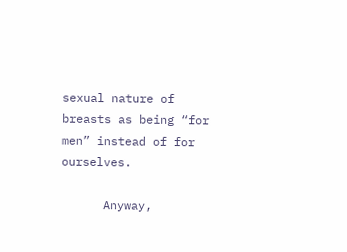sexual nature of breasts as being “for men” instead of for ourselves.

      Anyway,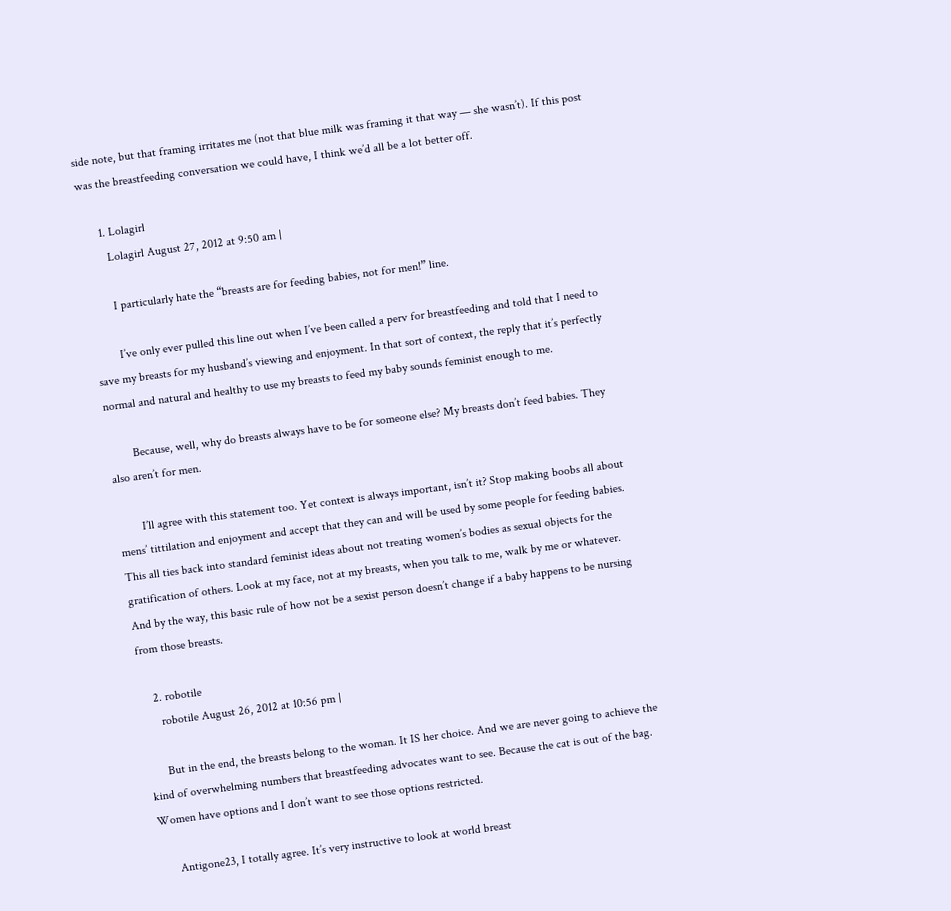side note, but that framing irritates me (not that blue milk was framing it that way — she wasn’t). If this post was the breastfeeding conversation we could have, I think we’d all be a lot better off.

      1. Lolagirl
        Lolagirl August 27, 2012 at 9:50 am |

        I particularly hate the “breasts are for feeding babies, not for men!” line.

        I’ve only ever pulled this line out when I’ve been called a perv for breastfeeding and told that I need to save my breasts for my husband’s viewing and enjoyment. In that sort of context, the reply that it’s perfectly normal and natural and healthy to use my breasts to feed my baby sounds feminist enough to me.

        Because, well, why do breasts always have to be for someone else? My breasts don’t feed babies. They also aren’t for men.

        I’ll agree with this statement too. Yet context is always important, isn’t it? Stop making boobs all about mens’ tittilation and enjoyment and accept that they can and will be used by some people for feeding babies. This all ties back into standard feminist ideas about not treating women’s bodies as sexual objects for the gratification of others. Look at my face, not at my breasts, when you talk to me, walk by me or whatever. And by the way, this basic rule of how not be a sexist person doesn’t change if a baby happens to be nursing from those breasts.

    2. robotile
      robotile August 26, 2012 at 10:56 pm |

      But in the end, the breasts belong to the woman. It IS her choice. And we are never going to achieve the kind of overwhelming numbers that breastfeeding advocates want to see. Because the cat is out of the bag. Women have options and I don’t want to see those options restricted.

      Antigone23, I totally agree. It’s very instructive to look at world breast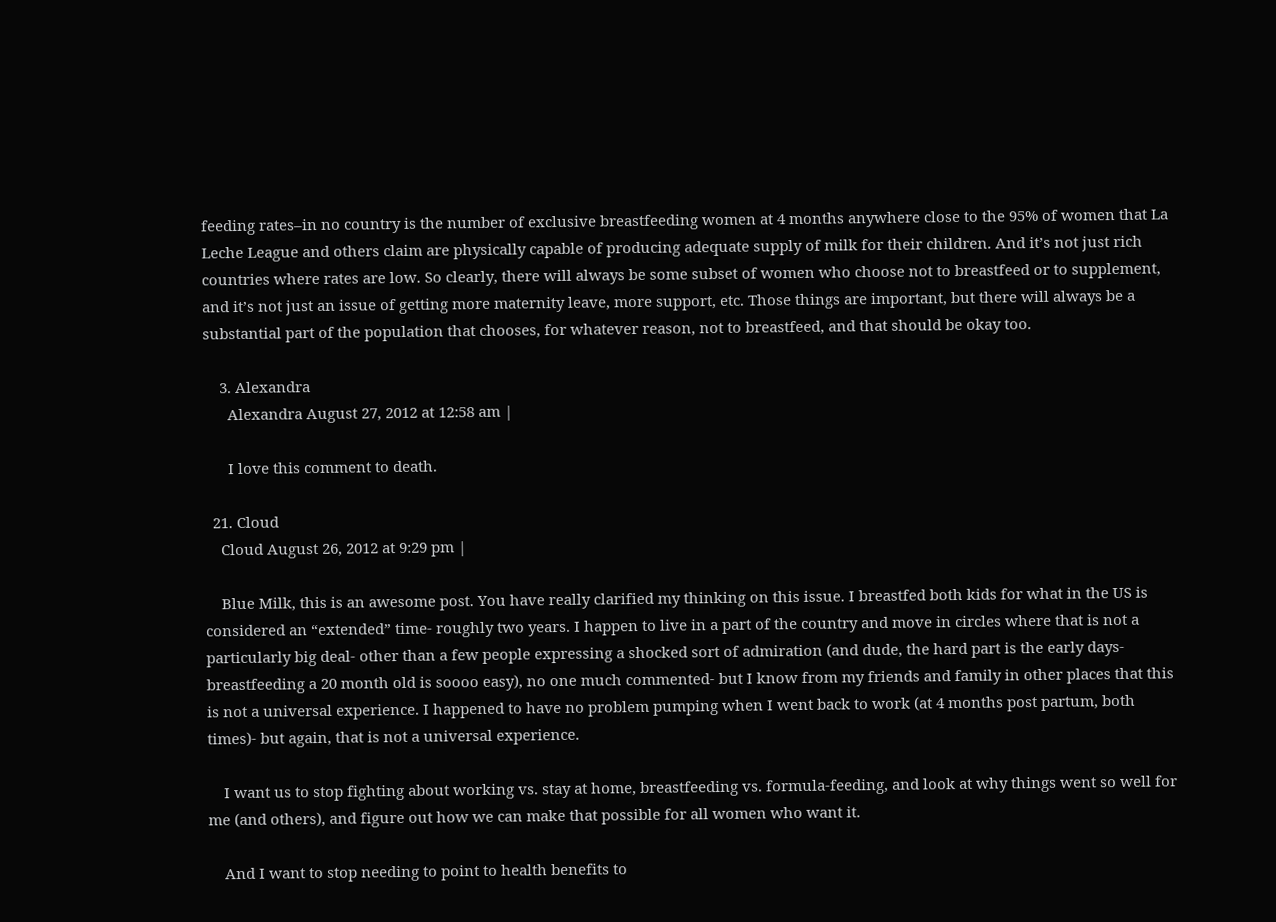feeding rates–in no country is the number of exclusive breastfeeding women at 4 months anywhere close to the 95% of women that La Leche League and others claim are physically capable of producing adequate supply of milk for their children. And it’s not just rich countries where rates are low. So clearly, there will always be some subset of women who choose not to breastfeed or to supplement, and it’s not just an issue of getting more maternity leave, more support, etc. Those things are important, but there will always be a substantial part of the population that chooses, for whatever reason, not to breastfeed, and that should be okay too.

    3. Alexandra
      Alexandra August 27, 2012 at 12:58 am |

      I love this comment to death.

  21. Cloud
    Cloud August 26, 2012 at 9:29 pm |

    Blue Milk, this is an awesome post. You have really clarified my thinking on this issue. I breastfed both kids for what in the US is considered an “extended” time- roughly two years. I happen to live in a part of the country and move in circles where that is not a particularly big deal- other than a few people expressing a shocked sort of admiration (and dude, the hard part is the early days- breastfeeding a 20 month old is soooo easy), no one much commented- but I know from my friends and family in other places that this is not a universal experience. I happened to have no problem pumping when I went back to work (at 4 months post partum, both times)- but again, that is not a universal experience.

    I want us to stop fighting about working vs. stay at home, breastfeeding vs. formula-feeding, and look at why things went so well for me (and others), and figure out how we can make that possible for all women who want it.

    And I want to stop needing to point to health benefits to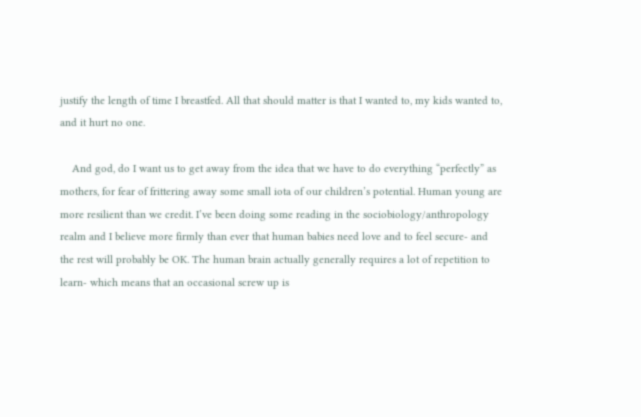justify the length of time I breastfed. All that should matter is that I wanted to, my kids wanted to, and it hurt no one.

    And god, do I want us to get away from the idea that we have to do everything “perfectly” as mothers, for fear of frittering away some small iota of our children’s potential. Human young are more resilient than we credit. I’ve been doing some reading in the sociobiology/anthropology realm and I believe more firmly than ever that human babies need love and to feel secure- and the rest will probably be OK. The human brain actually generally requires a lot of repetition to learn- which means that an occasional screw up is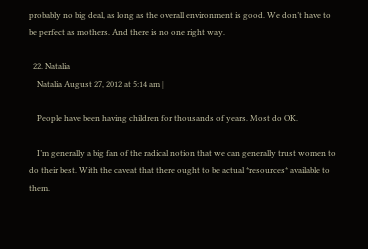probably no big deal, as long as the overall environment is good. We don’t have to be perfect as mothers. And there is no one right way.

  22. Natalia
    Natalia August 27, 2012 at 5:14 am |

    People have been having children for thousands of years. Most do OK.

    I’m generally a big fan of the radical notion that we can generally trust women to do their best. With the caveat that there ought to be actual *resources* available to them.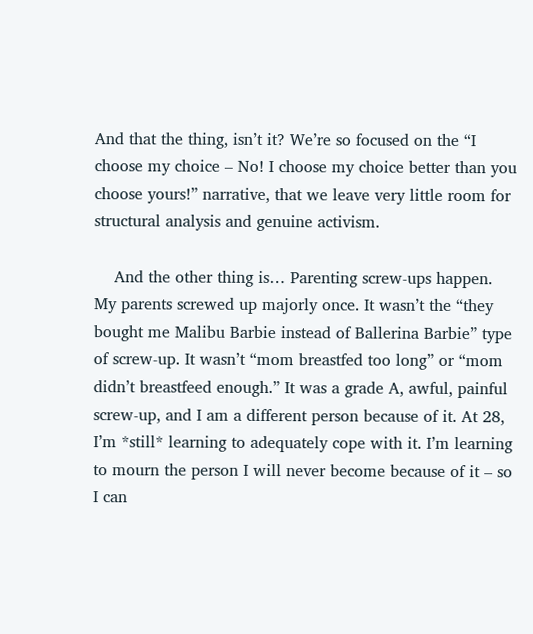And that the thing, isn’t it? We’re so focused on the “I choose my choice – No! I choose my choice better than you choose yours!” narrative, that we leave very little room for structural analysis and genuine activism.

    And the other thing is… Parenting screw-ups happen. My parents screwed up majorly once. It wasn’t the “they bought me Malibu Barbie instead of Ballerina Barbie” type of screw-up. It wasn’t “mom breastfed too long” or “mom didn’t breastfeed enough.” It was a grade A, awful, painful screw-up, and I am a different person because of it. At 28, I’m *still* learning to adequately cope with it. I’m learning to mourn the person I will never become because of it – so I can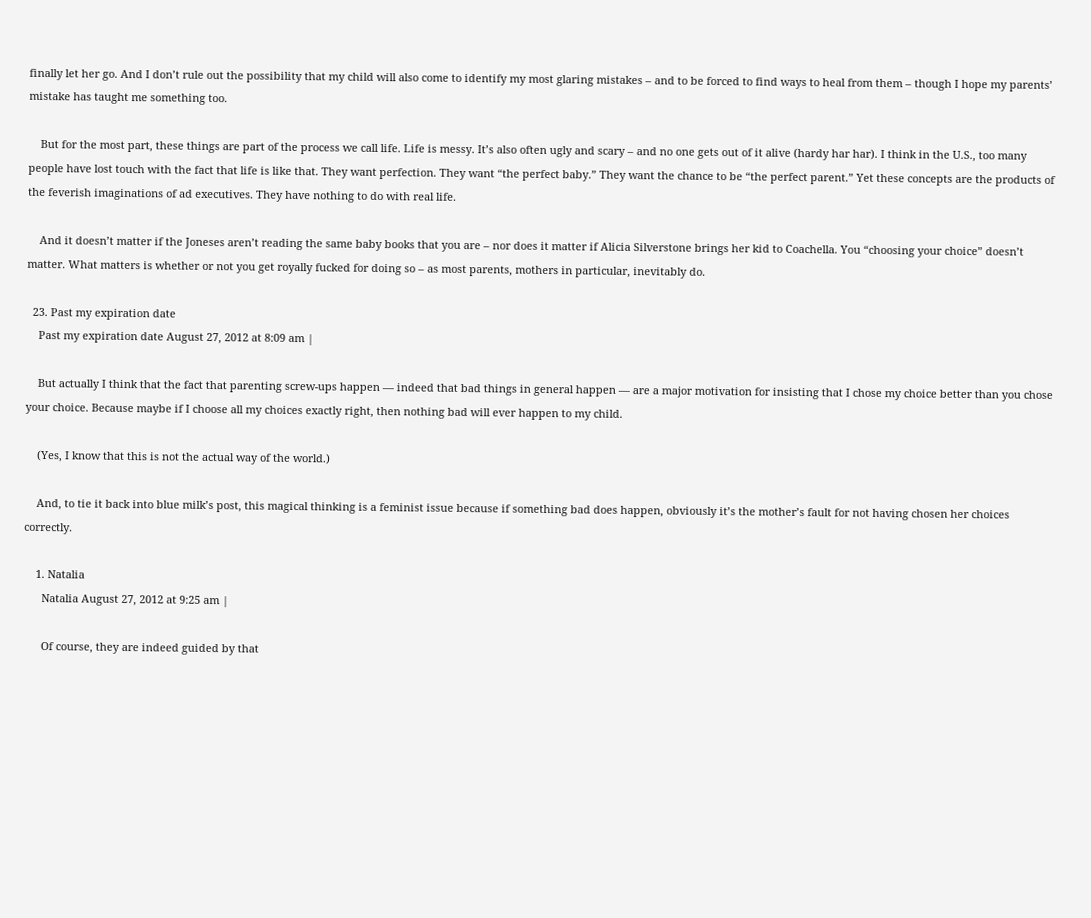finally let her go. And I don’t rule out the possibility that my child will also come to identify my most glaring mistakes – and to be forced to find ways to heal from them – though I hope my parents’ mistake has taught me something too.

    But for the most part, these things are part of the process we call life. Life is messy. It’s also often ugly and scary – and no one gets out of it alive (hardy har har). I think in the U.S., too many people have lost touch with the fact that life is like that. They want perfection. They want “the perfect baby.” They want the chance to be “the perfect parent.” Yet these concepts are the products of the feverish imaginations of ad executives. They have nothing to do with real life.

    And it doesn’t matter if the Joneses aren’t reading the same baby books that you are – nor does it matter if Alicia Silverstone brings her kid to Coachella. You “choosing your choice” doesn’t matter. What matters is whether or not you get royally fucked for doing so – as most parents, mothers in particular, inevitably do.

  23. Past my expiration date
    Past my expiration date August 27, 2012 at 8:09 am |

    But actually I think that the fact that parenting screw-ups happen — indeed that bad things in general happen — are a major motivation for insisting that I chose my choice better than you chose your choice. Because maybe if I choose all my choices exactly right, then nothing bad will ever happen to my child.

    (Yes, I know that this is not the actual way of the world.)

    And, to tie it back into blue milk’s post, this magical thinking is a feminist issue because if something bad does happen, obviously it’s the mother’s fault for not having chosen her choices correctly.

    1. Natalia
      Natalia August 27, 2012 at 9:25 am |

      Of course, they are indeed guided by that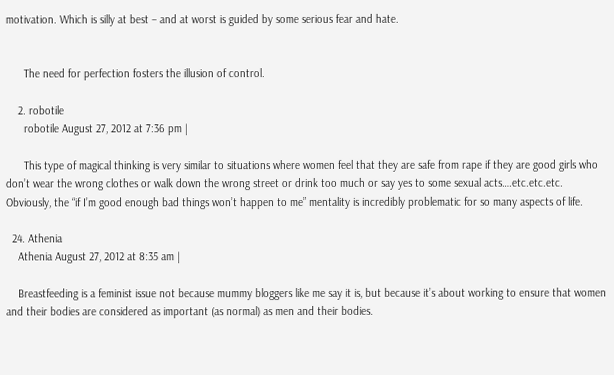motivation. Which is silly at best – and at worst is guided by some serious fear and hate.


      The need for perfection fosters the illusion of control.

    2. robotile
      robotile August 27, 2012 at 7:36 pm |

      This type of magical thinking is very similar to situations where women feel that they are safe from rape if they are good girls who don’t wear the wrong clothes or walk down the wrong street or drink too much or say yes to some sexual acts….etc.etc.etc. Obviously, the “if I’m good enough bad things won’t happen to me” mentality is incredibly problematic for so many aspects of life.

  24. Athenia
    Athenia August 27, 2012 at 8:35 am |

    Breastfeeding is a feminist issue not because mummy bloggers like me say it is, but because it’s about working to ensure that women and their bodies are considered as important (as normal) as men and their bodies.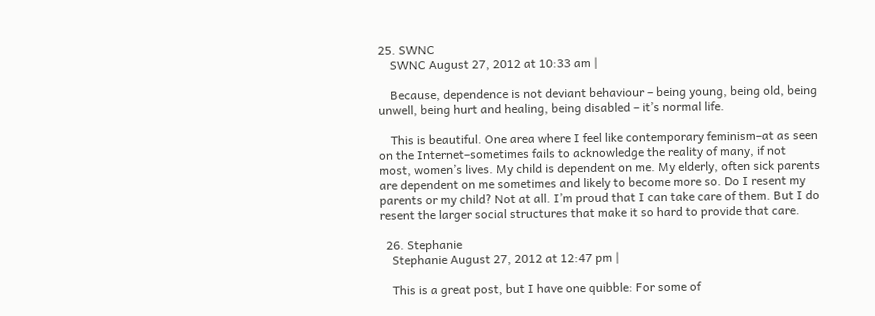25. SWNC
    SWNC August 27, 2012 at 10:33 am |

    Because, dependence is not deviant behaviour – being young, being old, being unwell, being hurt and healing, being disabled – it’s normal life.

    This is beautiful. One area where I feel like contemporary feminism–at as seen on the Internet–sometimes fails to acknowledge the reality of many, if not most, women’s lives. My child is dependent on me. My elderly, often sick parents are dependent on me sometimes and likely to become more so. Do I resent my parents or my child? Not at all. I’m proud that I can take care of them. But I do resent the larger social structures that make it so hard to provide that care.

  26. Stephanie
    Stephanie August 27, 2012 at 12:47 pm |

    This is a great post, but I have one quibble: For some of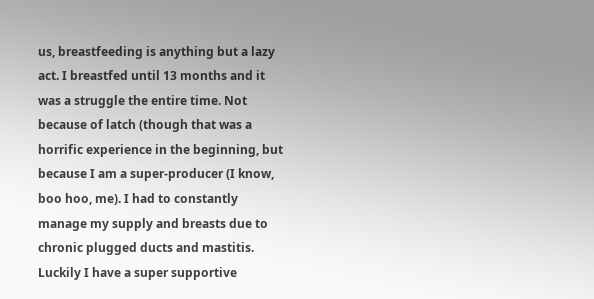us, breastfeeding is anything but a lazy act. I breastfed until 13 months and it was a struggle the entire time. Not because of latch (though that was a horrific experience in the beginning, but because I am a super-producer (I know, boo hoo, me). I had to constantly manage my supply and breasts due to chronic plugged ducts and mastitis. Luckily I have a super supportive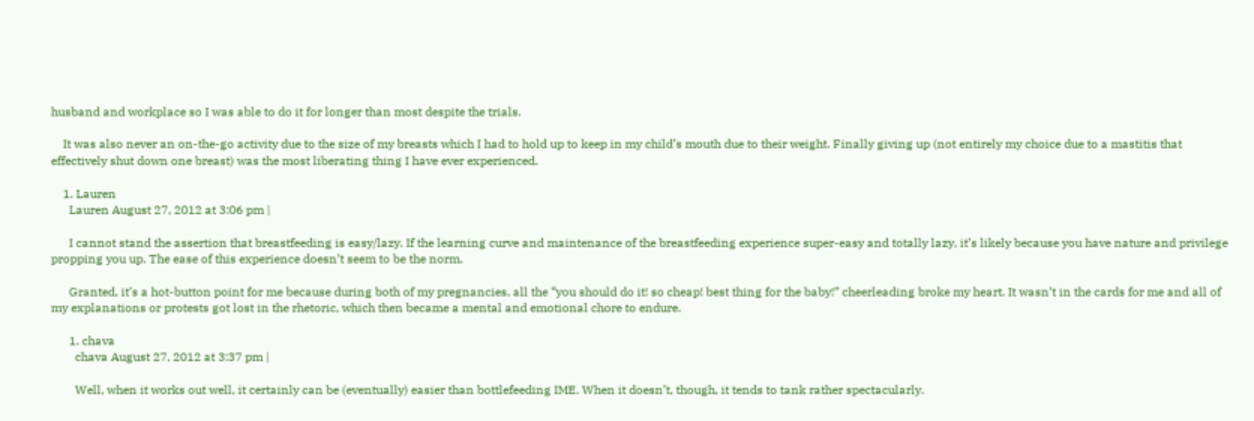husband and workplace so I was able to do it for longer than most despite the trials.

    It was also never an on-the-go activity due to the size of my breasts which I had to hold up to keep in my child’s mouth due to their weight. Finally giving up (not entirely my choice due to a mastitis that effectively shut down one breast) was the most liberating thing I have ever experienced.

    1. Lauren
      Lauren August 27, 2012 at 3:06 pm |

      I cannot stand the assertion that breastfeeding is easy/lazy. If the learning curve and maintenance of the breastfeeding experience super-easy and totally lazy, it’s likely because you have nature and privilege propping you up. The ease of this experience doesn’t seem to be the norm.

      Granted, it’s a hot-button point for me because during both of my pregnancies, all the “you should do it! so cheap! best thing for the baby!” cheerleading broke my heart. It wasn’t in the cards for me and all of my explanations or protests got lost in the rhetoric, which then became a mental and emotional chore to endure.

      1. chava
        chava August 27, 2012 at 3:37 pm |

        Well, when it works out well, it certainly can be (eventually) easier than bottlefeeding IME. When it doesn’t, though, it tends to tank rather spectacularly.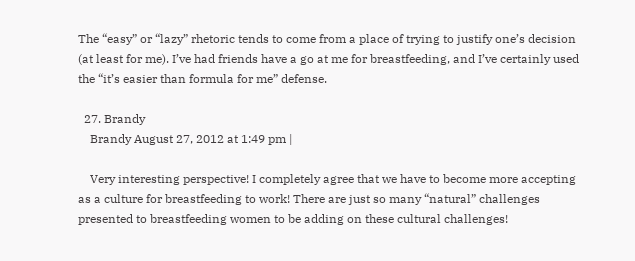The “easy” or “lazy” rhetoric tends to come from a place of trying to justify one’s decision (at least for me). I’ve had friends have a go at me for breastfeeding, and I’ve certainly used the “it’s easier than formula for me” defense.

  27. Brandy
    Brandy August 27, 2012 at 1:49 pm |

    Very interesting perspective! I completely agree that we have to become more accepting as a culture for breastfeeding to work! There are just so many “natural” challenges presented to breastfeeding women to be adding on these cultural challenges!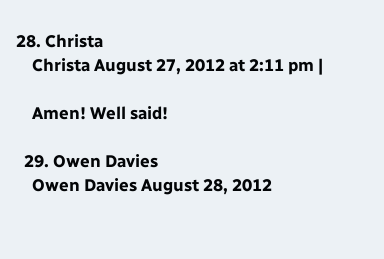28. Christa
    Christa August 27, 2012 at 2:11 pm |

    Amen! Well said!

  29. Owen Davies
    Owen Davies August 28, 2012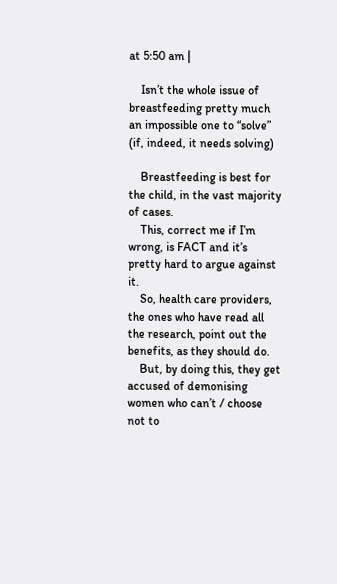at 5:50 am |

    Isn’t the whole issue of breastfeeding pretty much an impossible one to “solve” (if, indeed, it needs solving)

    Breastfeeding is best for the child, in the vast majority of cases.
    This, correct me if I’m wrong, is FACT and it’s pretty hard to argue against it.
    So, health care providers, the ones who have read all the research, point out the benefits, as they should do.
    But, by doing this, they get accused of demonising women who can’t / choose not to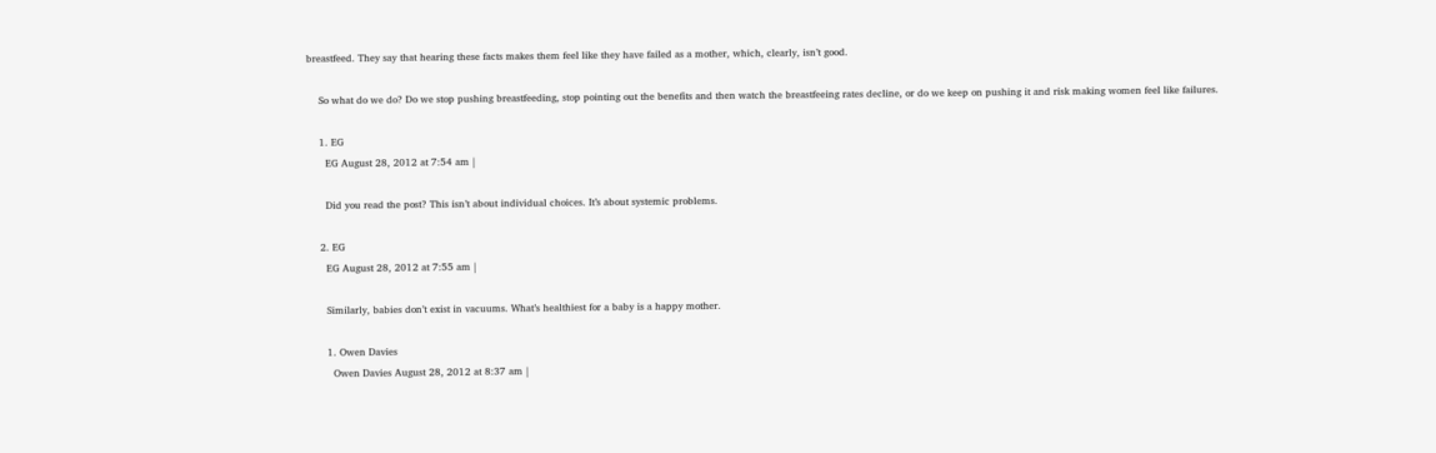breastfeed. They say that hearing these facts makes them feel like they have failed as a mother, which, clearly, isn’t good.

    So what do we do? Do we stop pushing breastfeeding, stop pointing out the benefits and then watch the breastfeeing rates decline, or do we keep on pushing it and risk making women feel like failures.

    1. EG
      EG August 28, 2012 at 7:54 am |

      Did you read the post? This isn’t about individual choices. It’s about systemic problems.

    2. EG
      EG August 28, 2012 at 7:55 am |

      Similarly, babies don’t exist in vacuums. What’s healthiest for a baby is a happy mother.

      1. Owen Davies
        Owen Davies August 28, 2012 at 8:37 am |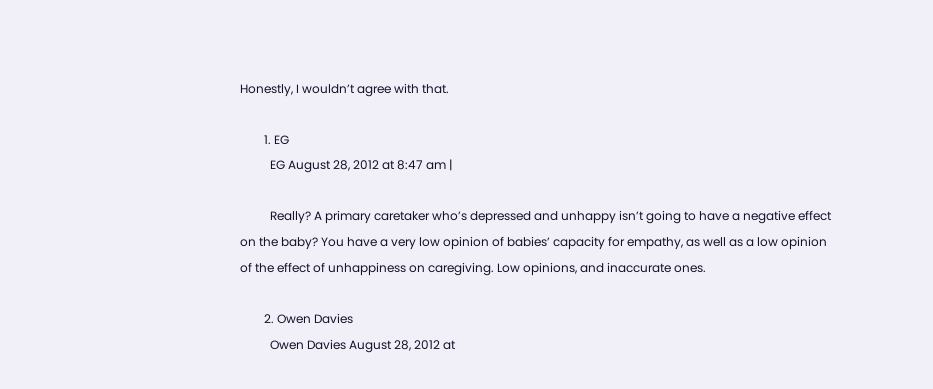Honestly, I wouldn’t agree with that.

        1. EG
          EG August 28, 2012 at 8:47 am |

          Really? A primary caretaker who’s depressed and unhappy isn’t going to have a negative effect on the baby? You have a very low opinion of babies’ capacity for empathy, as well as a low opinion of the effect of unhappiness on caregiving. Low opinions, and inaccurate ones.

        2. Owen Davies
          Owen Davies August 28, 2012 at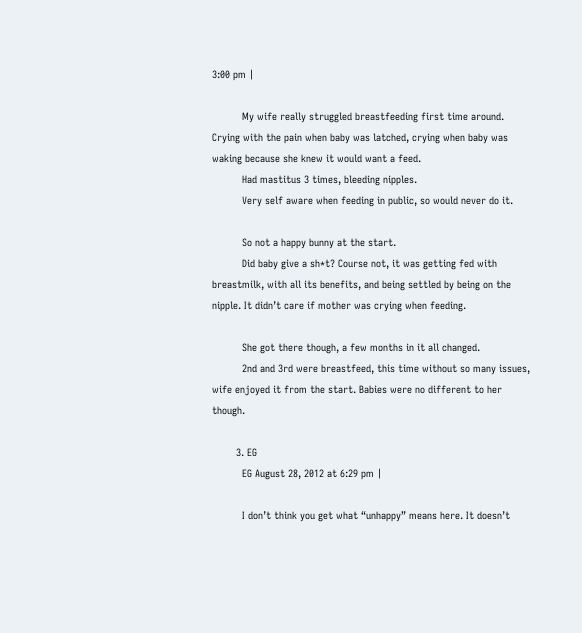3:00 pm |

          My wife really struggled breastfeeding first time around. Crying with the pain when baby was latched, crying when baby was waking because she knew it would want a feed.
          Had mastitus 3 times, bleeding nipples.
          Very self aware when feeding in public, so would never do it.

          So not a happy bunny at the start.
          Did baby give a sh*t? Course not, it was getting fed with breastmilk, with all its benefits, and being settled by being on the nipple. It didn’t care if mother was crying when feeding.

          She got there though, a few months in it all changed.
          2nd and 3rd were breastfeed, this time without so many issues, wife enjoyed it from the start. Babies were no different to her though.

        3. EG
          EG August 28, 2012 at 6:29 pm |

          I don’t think you get what “unhappy” means here. It doesn’t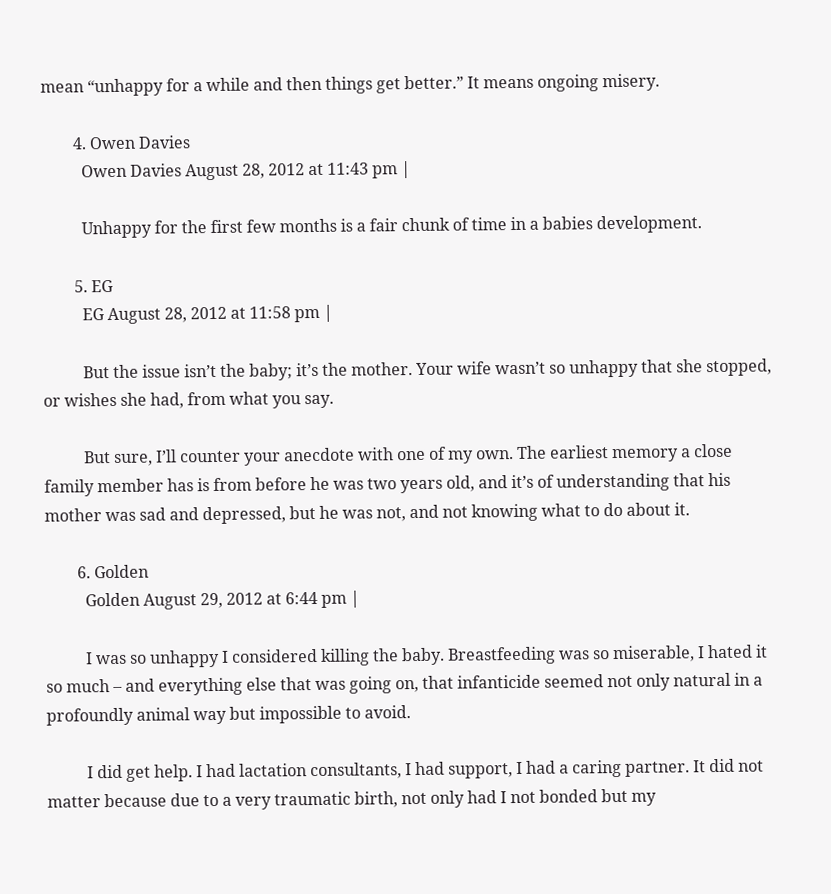mean “unhappy for a while and then things get better.” It means ongoing misery.

        4. Owen Davies
          Owen Davies August 28, 2012 at 11:43 pm |

          Unhappy for the first few months is a fair chunk of time in a babies development.

        5. EG
          EG August 28, 2012 at 11:58 pm |

          But the issue isn’t the baby; it’s the mother. Your wife wasn’t so unhappy that she stopped, or wishes she had, from what you say.

          But sure, I’ll counter your anecdote with one of my own. The earliest memory a close family member has is from before he was two years old, and it’s of understanding that his mother was sad and depressed, but he was not, and not knowing what to do about it.

        6. Golden
          Golden August 29, 2012 at 6:44 pm |

          I was so unhappy I considered killing the baby. Breastfeeding was so miserable, I hated it so much – and everything else that was going on, that infanticide seemed not only natural in a profoundly animal way but impossible to avoid.

          I did get help. I had lactation consultants, I had support, I had a caring partner. It did not matter because due to a very traumatic birth, not only had I not bonded but my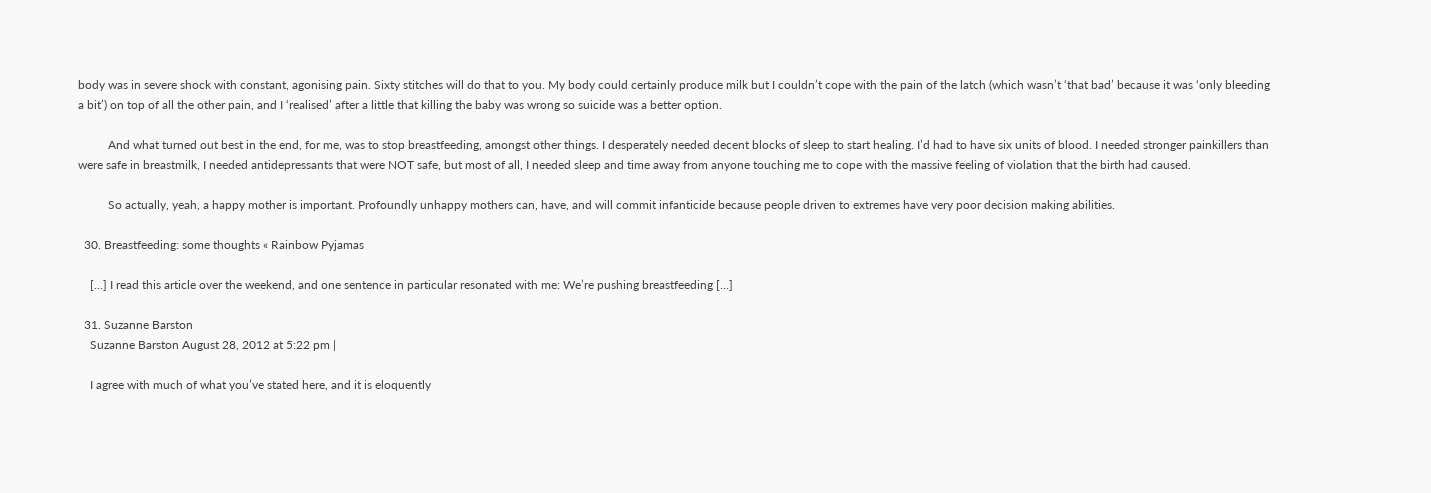body was in severe shock with constant, agonising pain. Sixty stitches will do that to you. My body could certainly produce milk but I couldn’t cope with the pain of the latch (which wasn’t ‘that bad’ because it was ‘only bleeding a bit’) on top of all the other pain, and I ‘realised’ after a little that killing the baby was wrong so suicide was a better option.

          And what turned out best in the end, for me, was to stop breastfeeding, amongst other things. I desperately needed decent blocks of sleep to start healing. I’d had to have six units of blood. I needed stronger painkillers than were safe in breastmilk, I needed antidepressants that were NOT safe, but most of all, I needed sleep and time away from anyone touching me to cope with the massive feeling of violation that the birth had caused.

          So actually, yeah, a happy mother is important. Profoundly unhappy mothers can, have, and will commit infanticide because people driven to extremes have very poor decision making abilities.

  30. Breastfeeding: some thoughts « Rainbow Pyjamas

    […] I read this article over the weekend, and one sentence in particular resonated with me: We’re pushing breastfeeding […]

  31. Suzanne Barston
    Suzanne Barston August 28, 2012 at 5:22 pm |

    I agree with much of what you’ve stated here, and it is eloquently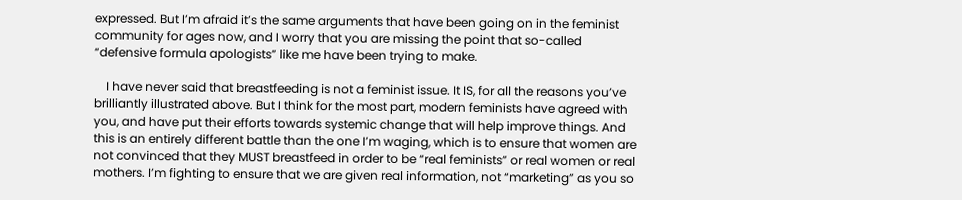expressed. But I’m afraid it’s the same arguments that have been going on in the feminist community for ages now, and I worry that you are missing the point that so-called “defensive formula apologists” like me have been trying to make.

    I have never said that breastfeeding is not a feminist issue. It IS, for all the reasons you’ve brilliantly illustrated above. But I think for the most part, modern feminists have agreed with you, and have put their efforts towards systemic change that will help improve things. And this is an entirely different battle than the one I’m waging, which is to ensure that women are not convinced that they MUST breastfeed in order to be “real feminists” or real women or real mothers. I’m fighting to ensure that we are given real information, not “marketing” as you so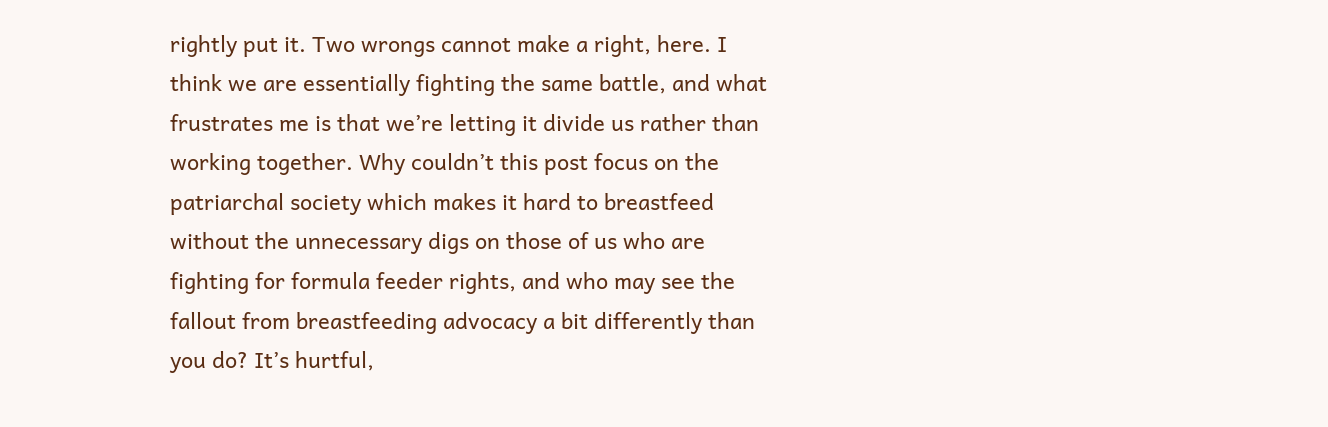rightly put it. Two wrongs cannot make a right, here. I think we are essentially fighting the same battle, and what frustrates me is that we’re letting it divide us rather than working together. Why couldn’t this post focus on the patriarchal society which makes it hard to breastfeed without the unnecessary digs on those of us who are fighting for formula feeder rights, and who may see the fallout from breastfeeding advocacy a bit differently than you do? It’s hurtful,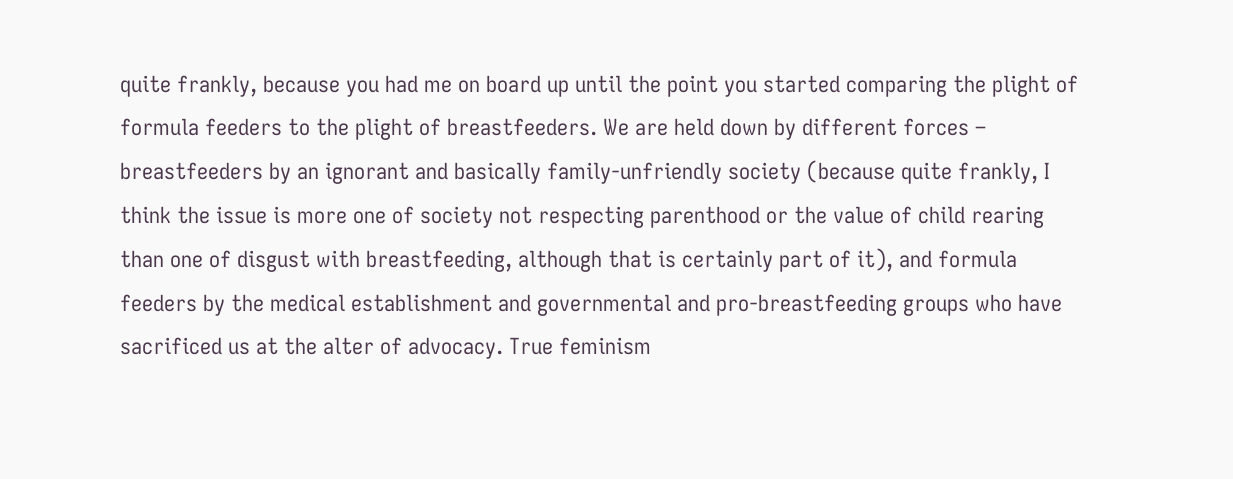quite frankly, because you had me on board up until the point you started comparing the plight of formula feeders to the plight of breastfeeders. We are held down by different forces – breastfeeders by an ignorant and basically family-unfriendly society (because quite frankly, I think the issue is more one of society not respecting parenthood or the value of child rearing than one of disgust with breastfeeding, although that is certainly part of it), and formula feeders by the medical establishment and governmental and pro-breastfeeding groups who have sacrificed us at the alter of advocacy. True feminism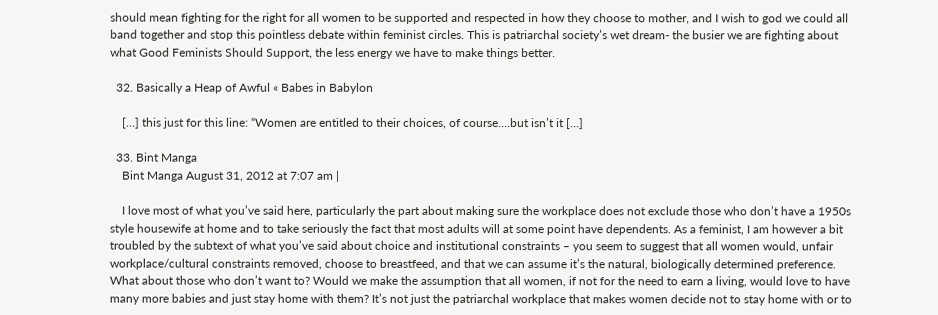should mean fighting for the right for all women to be supported and respected in how they choose to mother, and I wish to god we could all band together and stop this pointless debate within feminist circles. This is patriarchal society’s wet dream- the busier we are fighting about what Good Feminists Should Support, the less energy we have to make things better.

  32. Basically a Heap of Awful « Babes in Babylon

    […] this just for this line: “Women are entitled to their choices, of course….but isn’t it […]

  33. Bint Manga
    Bint Manga August 31, 2012 at 7:07 am |

    I love most of what you’ve said here, particularly the part about making sure the workplace does not exclude those who don’t have a 1950s style housewife at home and to take seriously the fact that most adults will at some point have dependents. As a feminist, I am however a bit troubled by the subtext of what you’ve said about choice and institutional constraints – you seem to suggest that all women would, unfair workplace/cultural constraints removed, choose to breastfeed, and that we can assume it’s the natural, biologically determined preference. What about those who don’t want to? Would we make the assumption that all women, if not for the need to earn a living, would love to have many more babies and just stay home with them? It’s not just the patriarchal workplace that makes women decide not to stay home with or to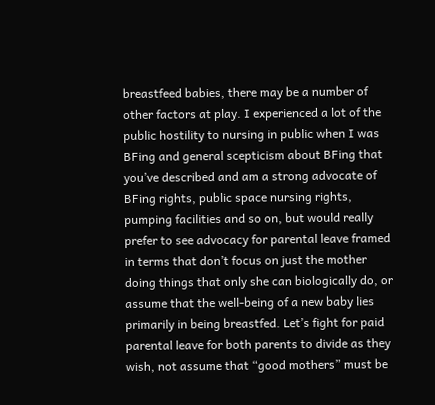breastfeed babies, there may be a number of other factors at play. I experienced a lot of the public hostility to nursing in public when I was BFing and general scepticism about BFing that you’ve described and am a strong advocate of BFing rights, public space nursing rights, pumping facilities and so on, but would really prefer to see advocacy for parental leave framed in terms that don’t focus on just the mother doing things that only she can biologically do, or assume that the well-being of a new baby lies primarily in being breastfed. Let’s fight for paid parental leave for both parents to divide as they wish, not assume that “good mothers” must be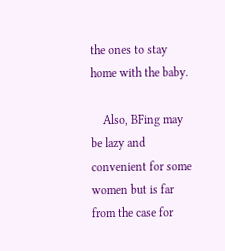the ones to stay home with the baby.

    Also, BFing may be lazy and convenient for some women but is far from the case for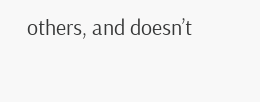others, and doesn’t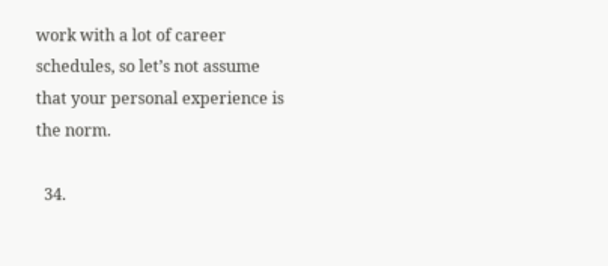work with a lot of career schedules, so let’s not assume that your personal experience is the norm.

  34.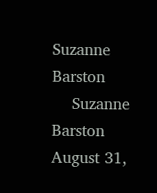Suzanne Barston
    Suzanne Barston August 31,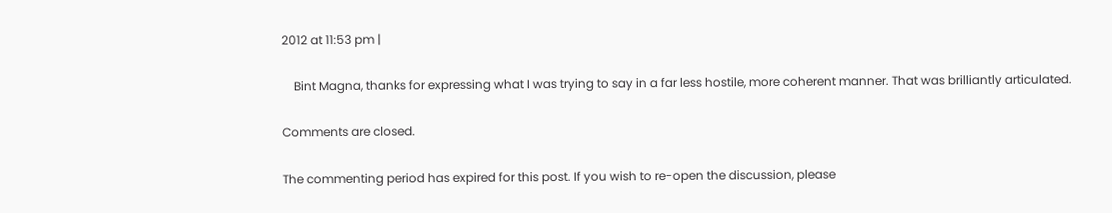2012 at 11:53 pm |

    Bint Magna, thanks for expressing what I was trying to say in a far less hostile, more coherent manner. That was brilliantly articulated.

Comments are closed.

The commenting period has expired for this post. If you wish to re-open the discussion, please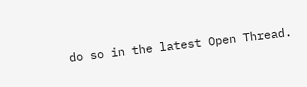do so in the latest Open Thread.